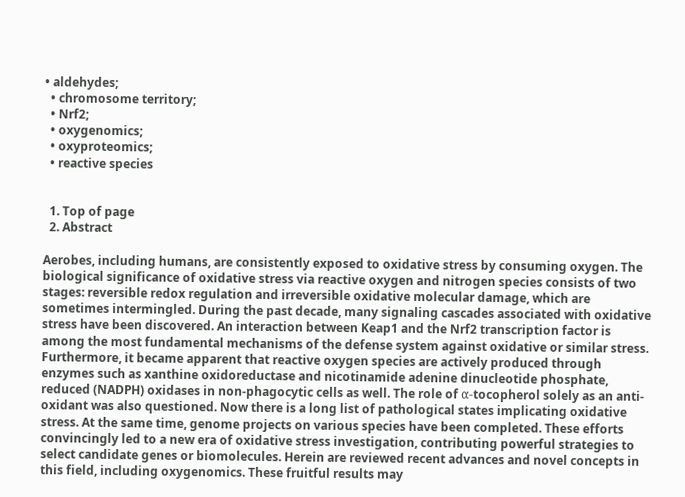• aldehydes;
  • chromosome territory;
  • Nrf2;
  • oxygenomics;
  • oxyproteomics;
  • reactive species


  1. Top of page
  2. Abstract

Aerobes, including humans, are consistently exposed to oxidative stress by consuming oxygen. The biological significance of oxidative stress via reactive oxygen and nitrogen species consists of two stages: reversible redox regulation and irreversible oxidative molecular damage, which are sometimes intermingled. During the past decade, many signaling cascades associated with oxidative stress have been discovered. An interaction between Keap1 and the Nrf2 transcription factor is among the most fundamental mechanisms of the defense system against oxidative or similar stress. Furthermore, it became apparent that reactive oxygen species are actively produced through enzymes such as xanthine oxidoreductase and nicotinamide adenine dinucleotide phosphate, reduced (NADPH) oxidases in non-phagocytic cells as well. The role of α-tocopherol solely as an anti-oxidant was also questioned. Now there is a long list of pathological states implicating oxidative stress. At the same time, genome projects on various species have been completed. These efforts convincingly led to a new era of oxidative stress investigation, contributing powerful strategies to select candidate genes or biomolecules. Herein are reviewed recent advances and novel concepts in this field, including oxygenomics. These fruitful results may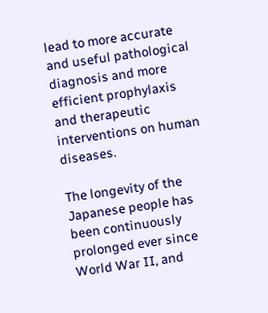lead to more accurate and useful pathological diagnosis and more efficient prophylaxis and therapeutic interventions on human diseases.

The longevity of the Japanese people has been continuously prolonged ever since World War II, and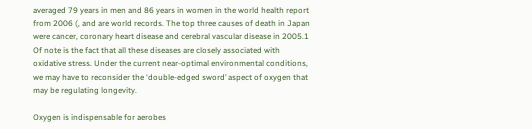averaged 79 years in men and 86 years in women in the world health report from 2006 (, and are world records. The top three causes of death in Japan were cancer, coronary heart disease and cerebral vascular disease in 2005.1 Of note is the fact that all these diseases are closely associated with oxidative stress. Under the current near-optimal environmental conditions, we may have to reconsider the ‘double-edged sword’ aspect of oxygen that may be regulating longevity.

Oxygen is indispensable for aerobes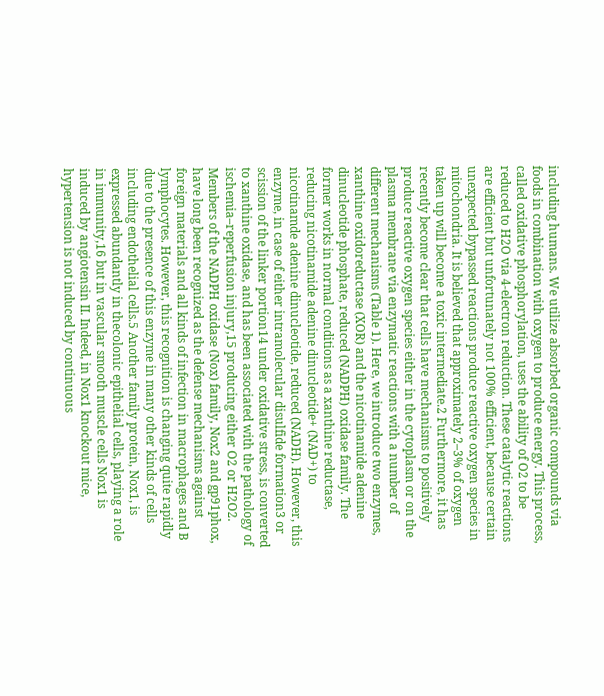including humans. We utilize absorbed organic compounds via foods in combination with oxygen to produce energy. This process, called oxidative phosphorylation, uses the ability of O2 to be reduced to H2O via 4-electron reduction. These catalytic reactions are efficient but unfortunately not 100% efficient, because certain unexpected bypassed reactions produce reactive oxygen species in mitochondria. It is believed that approximately 2–3% of oxygen taken up will become a toxic intermediate.2 Furthermore, it has recently become clear that cells have mechanisms to positively produce reactive oxygen species either in the cytoplasm or on the plasma membrane via enzymatic reactions with a number of different mechanisms (Table 1). Here, we introduce two enzymes, xanthine oxidoreductase (XOR) and the nicotinamide adenine dinucleotide phosphate, reduced (NADPH) oxidase family. The former works in normal conditions as a xanthine reductase, reducing nicotinamide adenine dinucleotide+ (NAD+) to nicotinamde adenine dinucleotide, reduced (NADH). However, this enzyme, in case of either intramolecular disulfide formation3 or scission of the linker portion14 under oxidative stress, is converted to xanthine oxidase, and has been associated with the pathology of ischemia–reperfusion injury,15 producing either O2 or H2O2. Members of the NADPH oxidase (Nox) family, Nox2 and gp91phox, have long been recognized as the defense mechanisms against foreign materials and all kinds of infection in macrophages and B lymphocytes. However, this recognition is changing quite rapidly due to the presence of this enzyme in many other kinds of cells including endothelial cells.5 Another family protein, Nox1, is expressed abundantly in thecolonic epithelial cells, playing a role in immunity,16 but in vascular smooth muscle cells Nox1 is induced by angiotensin II. Indeed, in Nox1 knockout mice, hypertension is not induced by continuous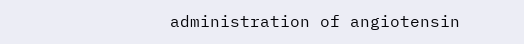administration of angiotensin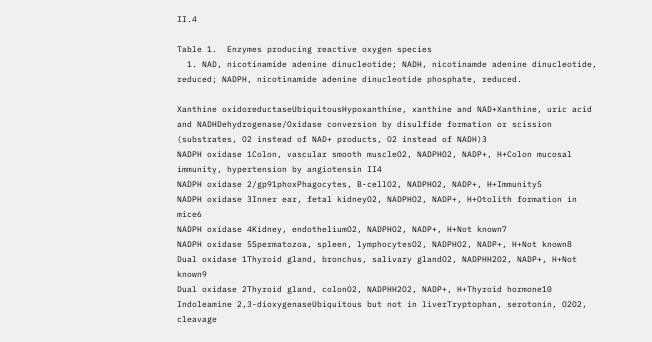II.4

Table 1.  Enzymes producing reactive oxygen species
  1. NAD, nicotinamide adenine dinucleotide; NADH, nicotinamde adenine dinucleotide, reduced; NADPH, nicotinamide adenine dinucleotide phosphate, reduced.

Xanthine oxidoreductaseUbiquitousHypoxanthine, xanthine and NAD+Xanthine, uric acid and NADHDehydrogenase/Oxidase conversion by disulfide formation or scission (substrates, O2 instead of NAD+ products, O2 instead of NADH)3
NADPH oxidase 1Colon, vascular smooth muscleO2, NADPHO2, NADP+, H+Colon mucosal immunity, hypertension by angiotensin II4
NADPH oxidase 2/gp91phoxPhagocytes, B-cellO2, NADPHO2, NADP+, H+Immunity5
NADPH oxidase 3Inner ear, fetal kidneyO2, NADPHO2, NADP+, H+Otolith formation in mice6
NADPH oxidase 4Kidney, endotheliumO2, NADPHO2, NADP+, H+Not known7
NADPH oxidase 5Spermatozoa, spleen, lymphocytesO2, NADPHO2, NADP+, H+Not known8
Dual oxidase 1Thyroid gland, bronchus, salivary glandO2, NADPHH2O2, NADP+, H+Not known9
Dual oxidase 2Thyroid gland, colonO2, NADPHH2O2, NADP+, H+Thyroid hormone10
Indoleamine 2,3-dioxygenaseUbiquitous but not in liverTryptophan, serotonin, O2O2, cleavage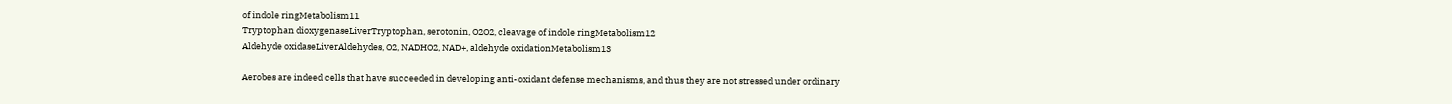of indole ringMetabolism11
Tryptophan dioxygenaseLiverTryptophan, serotonin, O2O2, cleavage of indole ringMetabolism12
Aldehyde oxidaseLiverAldehydes, O2, NADHO2, NAD+, aldehyde oxidationMetabolism13

Aerobes are indeed cells that have succeeded in developing anti-oxidant defense mechanisms, and thus they are not stressed under ordinary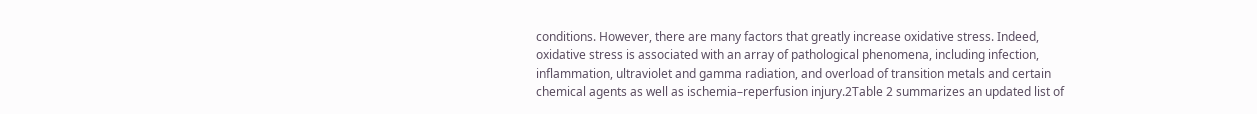conditions. However, there are many factors that greatly increase oxidative stress. Indeed, oxidative stress is associated with an array of pathological phenomena, including infection, inflammation, ultraviolet and gamma radiation, and overload of transition metals and certain chemical agents as well as ischemia–reperfusion injury.2Table 2 summarizes an updated list of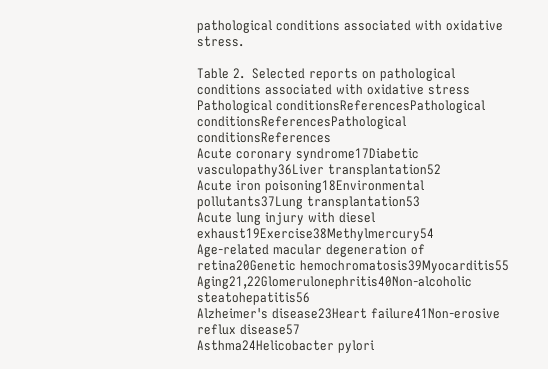pathological conditions associated with oxidative stress.

Table 2.  Selected reports on pathological conditions associated with oxidative stress
Pathological conditionsReferencesPathological conditionsReferencesPathological conditionsReferences
Acute coronary syndrome17Diabetic vasculopathy36Liver transplantation52
Acute iron poisoning18Environmental pollutants37Lung transplantation53
Acute lung injury with diesel exhaust19Exercise38Methylmercury54
Age-related macular degeneration of retina20Genetic hemochromatosis39Myocarditis55
Aging21,22Glomerulonephritis40Non-alcoholic steatohepatitis56
Alzheimer's disease23Heart failure41Non-erosive reflux disease57
Asthma24Helicobacter pylori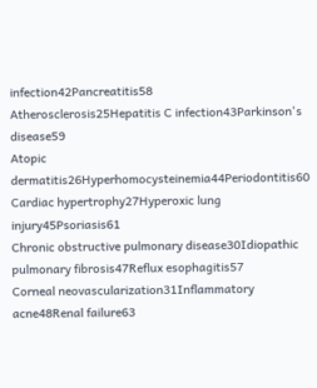infection42Pancreatitis58
Atherosclerosis25Hepatitis C infection43Parkinson's disease59
Atopic dermatitis26Hyperhomocysteinemia44Periodontitis60
Cardiac hypertrophy27Hyperoxic lung injury45Psoriasis61
Chronic obstructive pulmonary disease30Idiopathic pulmonary fibrosis47Reflux esophagitis57
Corneal neovascularization31Inflammatory acne48Renal failure63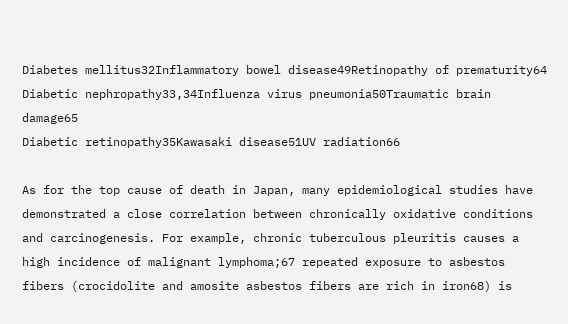Diabetes mellitus32Inflammatory bowel disease49Retinopathy of prematurity64
Diabetic nephropathy33,34Influenza virus pneumonia50Traumatic brain damage65
Diabetic retinopathy35Kawasaki disease51UV radiation66

As for the top cause of death in Japan, many epidemiological studies have demonstrated a close correlation between chronically oxidative conditions and carcinogenesis. For example, chronic tuberculous pleuritis causes a high incidence of malignant lymphoma;67 repeated exposure to asbestos fibers (crocidolite and amosite asbestos fibers are rich in iron68) is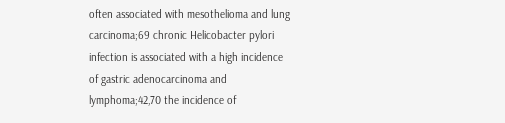often associated with mesothelioma and lung carcinoma;69 chronic Helicobacter pylori infection is associated with a high incidence of gastric adenocarcinoma and lymphoma;42,70 the incidence of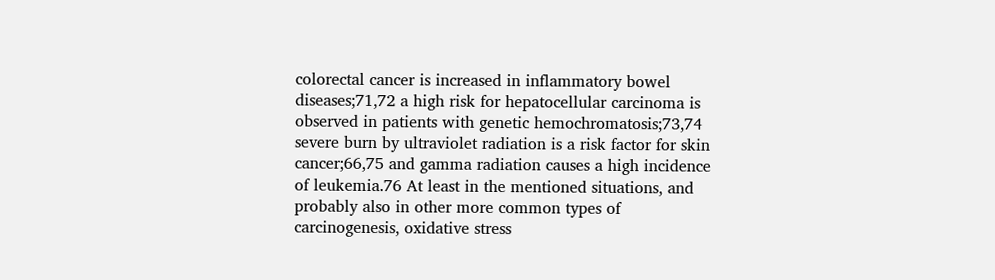colorectal cancer is increased in inflammatory bowel diseases;71,72 a high risk for hepatocellular carcinoma is observed in patients with genetic hemochromatosis;73,74 severe burn by ultraviolet radiation is a risk factor for skin cancer;66,75 and gamma radiation causes a high incidence of leukemia.76 At least in the mentioned situations, and probably also in other more common types of carcinogenesis, oxidative stress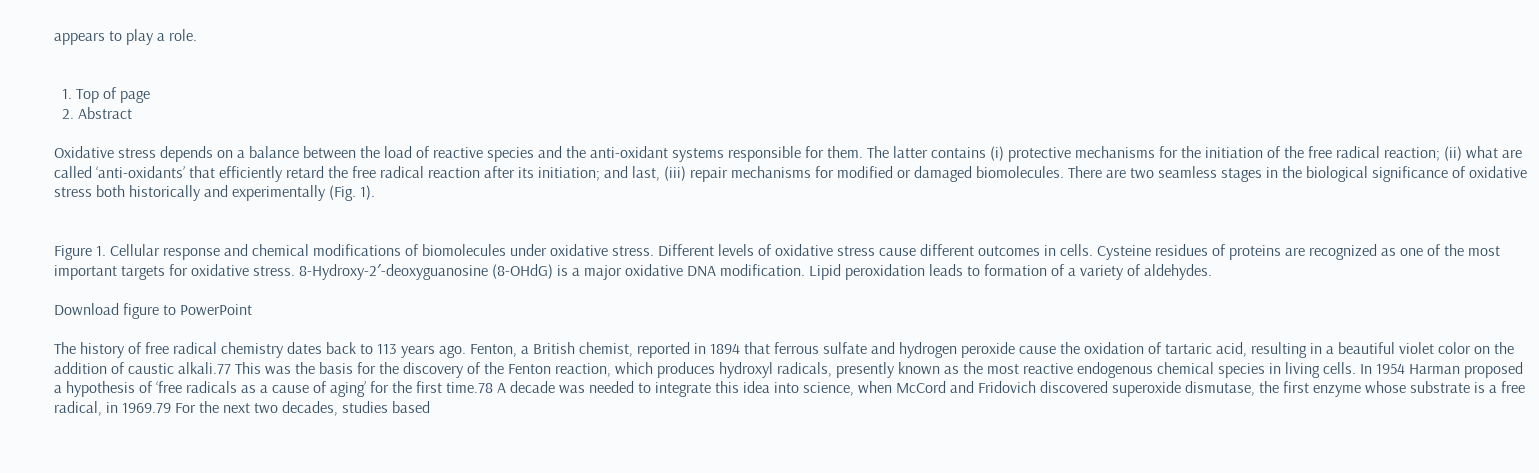appears to play a role.


  1. Top of page
  2. Abstract

Oxidative stress depends on a balance between the load of reactive species and the anti-oxidant systems responsible for them. The latter contains (i) protective mechanisms for the initiation of the free radical reaction; (ii) what are called ‘anti-oxidants’ that efficiently retard the free radical reaction after its initiation; and last, (iii) repair mechanisms for modified or damaged biomolecules. There are two seamless stages in the biological significance of oxidative stress both historically and experimentally (Fig. 1).


Figure 1. Cellular response and chemical modifications of biomolecules under oxidative stress. Different levels of oxidative stress cause different outcomes in cells. Cysteine residues of proteins are recognized as one of the most important targets for oxidative stress. 8-Hydroxy-2′-deoxyguanosine (8-OHdG) is a major oxidative DNA modification. Lipid peroxidation leads to formation of a variety of aldehydes.

Download figure to PowerPoint

The history of free radical chemistry dates back to 113 years ago. Fenton, a British chemist, reported in 1894 that ferrous sulfate and hydrogen peroxide cause the oxidation of tartaric acid, resulting in a beautiful violet color on the addition of caustic alkali.77 This was the basis for the discovery of the Fenton reaction, which produces hydroxyl radicals, presently known as the most reactive endogenous chemical species in living cells. In 1954 Harman proposed a hypothesis of ‘free radicals as a cause of aging’ for the first time.78 A decade was needed to integrate this idea into science, when McCord and Fridovich discovered superoxide dismutase, the first enzyme whose substrate is a free radical, in 1969.79 For the next two decades, studies based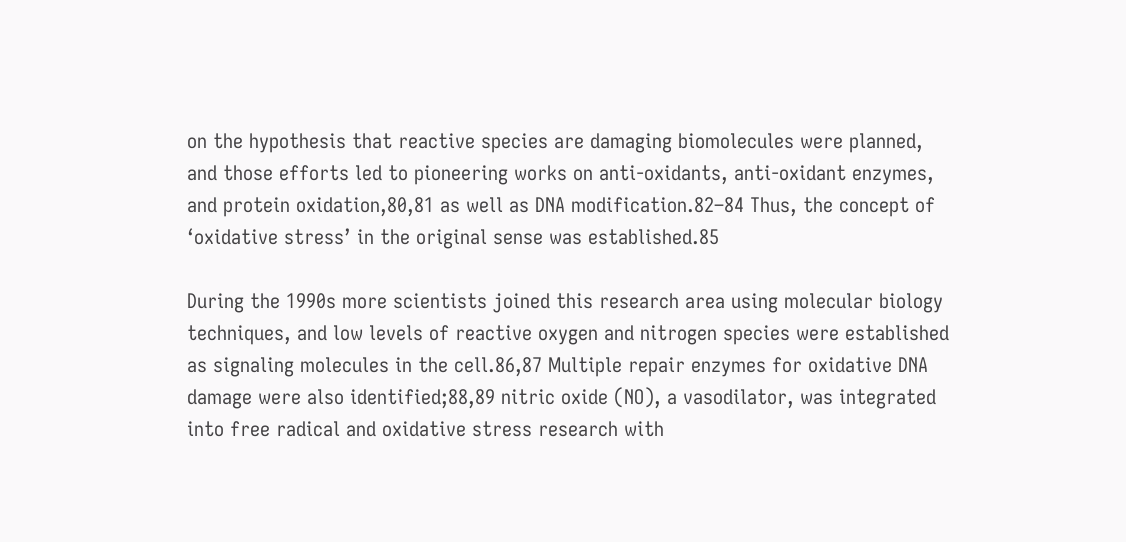on the hypothesis that reactive species are damaging biomolecules were planned, and those efforts led to pioneering works on anti-oxidants, anti-oxidant enzymes, and protein oxidation,80,81 as well as DNA modification.82–84 Thus, the concept of ‘oxidative stress’ in the original sense was established.85

During the 1990s more scientists joined this research area using molecular biology techniques, and low levels of reactive oxygen and nitrogen species were established as signaling molecules in the cell.86,87 Multiple repair enzymes for oxidative DNA damage were also identified;88,89 nitric oxide (NO), a vasodilator, was integrated into free radical and oxidative stress research with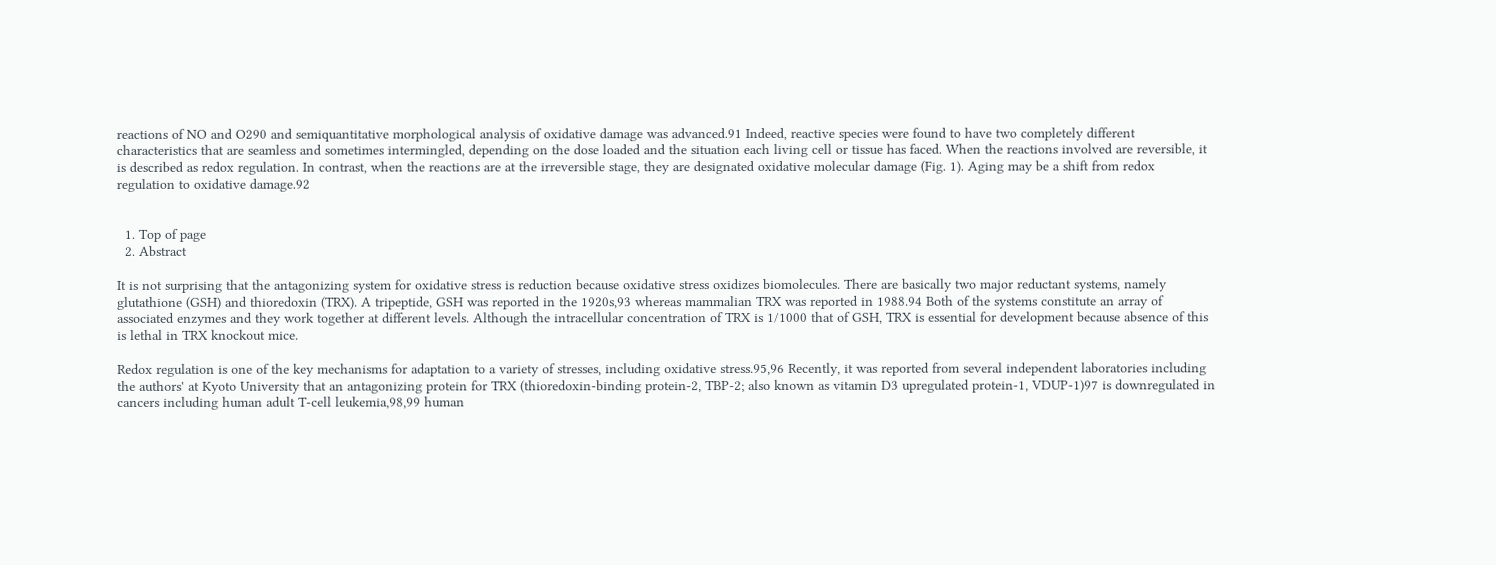reactions of NO and O290 and semiquantitative morphological analysis of oxidative damage was advanced.91 Indeed, reactive species were found to have two completely different characteristics that are seamless and sometimes intermingled, depending on the dose loaded and the situation each living cell or tissue has faced. When the reactions involved are reversible, it is described as redox regulation. In contrast, when the reactions are at the irreversible stage, they are designated oxidative molecular damage (Fig. 1). Aging may be a shift from redox regulation to oxidative damage.92


  1. Top of page
  2. Abstract

It is not surprising that the antagonizing system for oxidative stress is reduction because oxidative stress oxidizes biomolecules. There are basically two major reductant systems, namely glutathione (GSH) and thioredoxin (TRX). A tripeptide, GSH was reported in the 1920s,93 whereas mammalian TRX was reported in 1988.94 Both of the systems constitute an array of associated enzymes and they work together at different levels. Although the intracellular concentration of TRX is 1/1000 that of GSH, TRX is essential for development because absence of this is lethal in TRX knockout mice.

Redox regulation is one of the key mechanisms for adaptation to a variety of stresses, including oxidative stress.95,96 Recently, it was reported from several independent laboratories including the authors' at Kyoto University that an antagonizing protein for TRX (thioredoxin-binding protein-2, TBP-2; also known as vitamin D3 upregulated protein-1, VDUP-1)97 is downregulated in cancers including human adult T-cell leukemia,98,99 human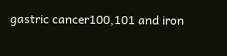gastric cancer100,101 and iron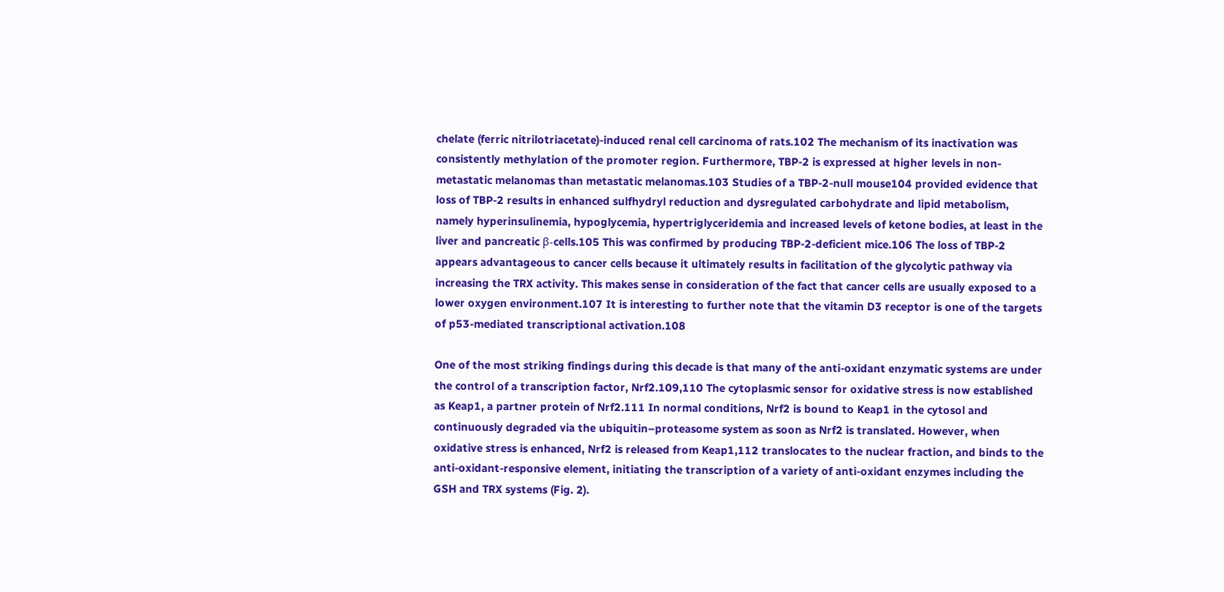chelate (ferric nitrilotriacetate)-induced renal cell carcinoma of rats.102 The mechanism of its inactivation was consistently methylation of the promoter region. Furthermore, TBP-2 is expressed at higher levels in non-metastatic melanomas than metastatic melanomas.103 Studies of a TBP-2-null mouse104 provided evidence that loss of TBP-2 results in enhanced sulfhydryl reduction and dysregulated carbohydrate and lipid metabolism, namely hyperinsulinemia, hypoglycemia, hypertriglyceridemia and increased levels of ketone bodies, at least in the liver and pancreatic β-cells.105 This was confirmed by producing TBP-2-deficient mice.106 The loss of TBP-2 appears advantageous to cancer cells because it ultimately results in facilitation of the glycolytic pathway via increasing the TRX activity. This makes sense in consideration of the fact that cancer cells are usually exposed to a lower oxygen environment.107 It is interesting to further note that the vitamin D3 receptor is one of the targets of p53-mediated transcriptional activation.108

One of the most striking findings during this decade is that many of the anti-oxidant enzymatic systems are under the control of a transcription factor, Nrf2.109,110 The cytoplasmic sensor for oxidative stress is now established as Keap1, a partner protein of Nrf2.111 In normal conditions, Nrf2 is bound to Keap1 in the cytosol and continuously degraded via the ubiquitin–proteasome system as soon as Nrf2 is translated. However, when oxidative stress is enhanced, Nrf2 is released from Keap1,112 translocates to the nuclear fraction, and binds to the anti-oxidant-responsive element, initiating the transcription of a variety of anti-oxidant enzymes including the GSH and TRX systems (Fig. 2).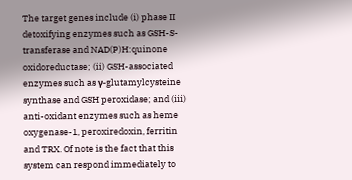The target genes include (i) phase II detoxifying enzymes such as GSH-S-transferase and NAD(P)H:quinone oxidoreductase; (ii) GSH-associated enzymes such as γ-glutamylcysteine synthase and GSH peroxidase; and (iii) anti-oxidant enzymes such as heme oxygenase-1, peroxiredoxin, ferritin and TRX. Of note is the fact that this system can respond immediately to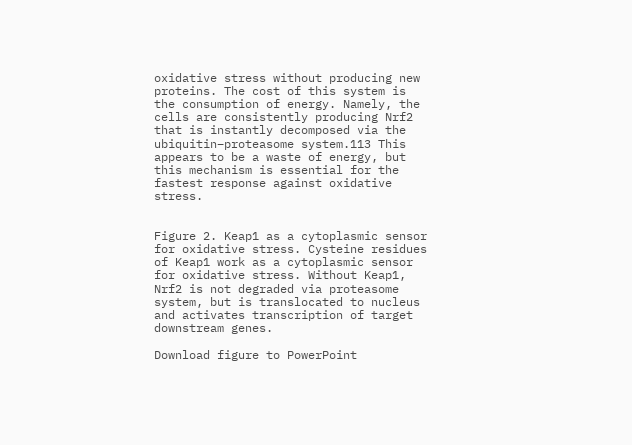oxidative stress without producing new proteins. The cost of this system is the consumption of energy. Namely, the cells are consistently producing Nrf2 that is instantly decomposed via the ubiquitin–proteasome system.113 This appears to be a waste of energy, but this mechanism is essential for the fastest response against oxidative stress.


Figure 2. Keap1 as a cytoplasmic sensor for oxidative stress. Cysteine residues of Keap1 work as a cytoplasmic sensor for oxidative stress. Without Keap1, Nrf2 is not degraded via proteasome system, but is translocated to nucleus and activates transcription of target downstream genes.

Download figure to PowerPoint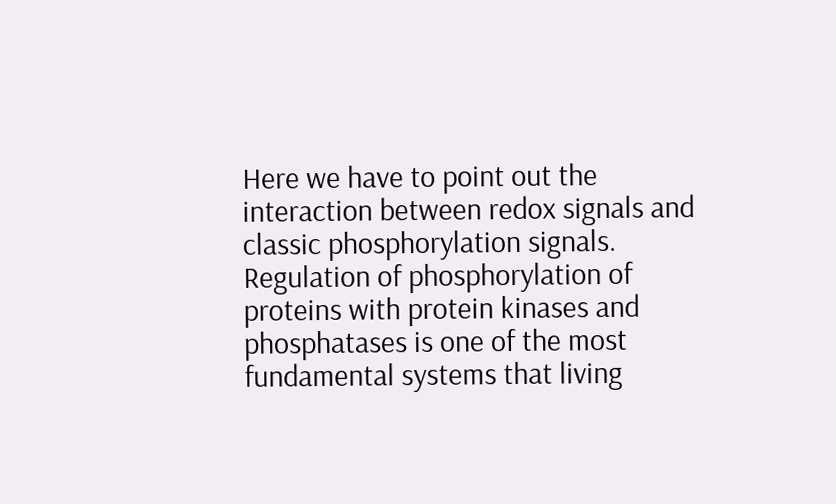Here we have to point out the interaction between redox signals and classic phosphorylation signals. Regulation of phosphorylation of proteins with protein kinases and phosphatases is one of the most fundamental systems that living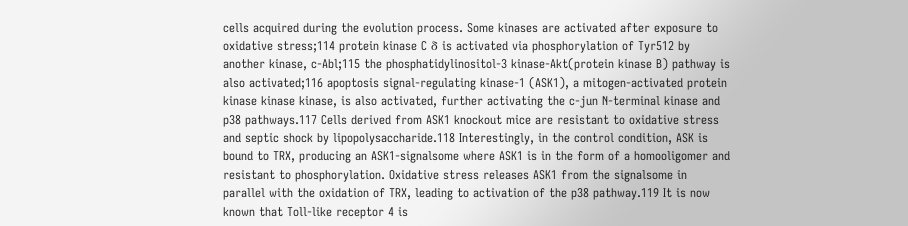cells acquired during the evolution process. Some kinases are activated after exposure to oxidative stress;114 protein kinase C δ is activated via phosphorylation of Tyr512 by another kinase, c-Abl;115 the phosphatidylinositol-3 kinase-Akt(protein kinase B) pathway is also activated;116 apoptosis signal-regulating kinase-1 (ASK1), a mitogen-activated protein kinase kinase kinase, is also activated, further activating the c-jun N-terminal kinase and p38 pathways.117 Cells derived from ASK1 knockout mice are resistant to oxidative stress and septic shock by lipopolysaccharide.118 Interestingly, in the control condition, ASK is bound to TRX, producing an ASK1-signalsome where ASK1 is in the form of a homooligomer and resistant to phosphorylation. Oxidative stress releases ASK1 from the signalsome in parallel with the oxidation of TRX, leading to activation of the p38 pathway.119 It is now known that Toll-like receptor 4 is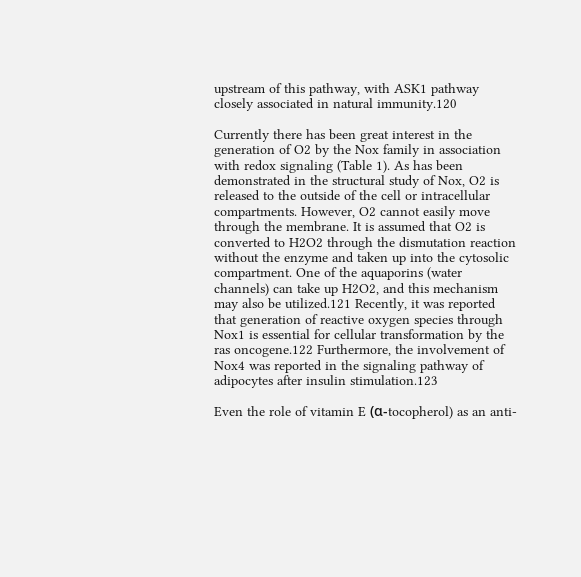upstream of this pathway, with ASK1 pathway closely associated in natural immunity.120

Currently there has been great interest in the generation of O2 by the Nox family in association with redox signaling (Table 1). As has been demonstrated in the structural study of Nox, O2 is released to the outside of the cell or intracellular compartments. However, O2 cannot easily move through the membrane. It is assumed that O2 is converted to H2O2 through the dismutation reaction without the enzyme and taken up into the cytosolic compartment. One of the aquaporins (water channels) can take up H2O2, and this mechanism may also be utilized.121 Recently, it was reported that generation of reactive oxygen species through Nox1 is essential for cellular transformation by the ras oncogene.122 Furthermore, the involvement of Nox4 was reported in the signaling pathway of adipocytes after insulin stimulation.123

Even the role of vitamin E (α-tocopherol) as an anti-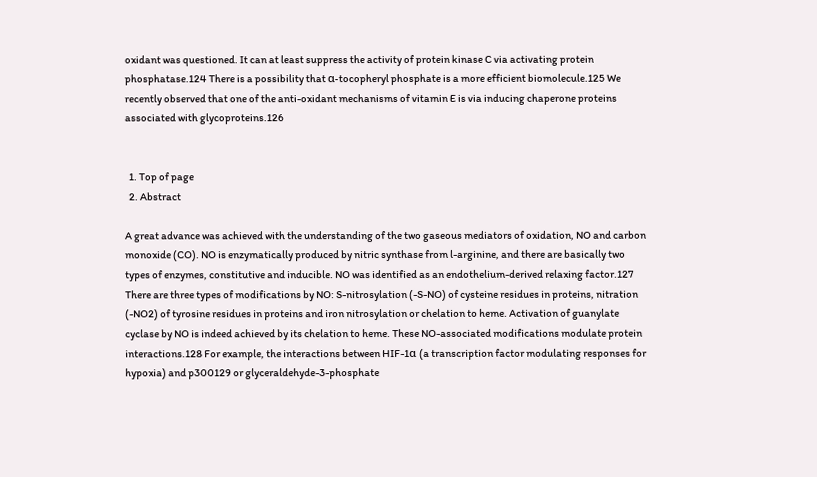oxidant was questioned. It can at least suppress the activity of protein kinase C via activating protein phosphatase.124 There is a possibility that α-tocopheryl phosphate is a more efficient biomolecule.125 We recently observed that one of the anti-oxidant mechanisms of vitamin E is via inducing chaperone proteins associated with glycoproteins.126


  1. Top of page
  2. Abstract

A great advance was achieved with the understanding of the two gaseous mediators of oxidation, NO and carbon monoxide (CO). NO is enzymatically produced by nitric synthase from l-arginine, and there are basically two types of enzymes, constitutive and inducible. NO was identified as an endothelium-derived relaxing factor.127 There are three types of modifications by NO: S-nitrosylation (-S-NO) of cysteine residues in proteins, nitration (-NO2) of tyrosine residues in proteins and iron nitrosylation or chelation to heme. Activation of guanylate cyclase by NO is indeed achieved by its chelation to heme. These NO-associated modifications modulate protein interactions.128 For example, the interactions between HIF-1α (a transcription factor modulating responses for hypoxia) and p300129 or glyceraldehyde-3-phosphate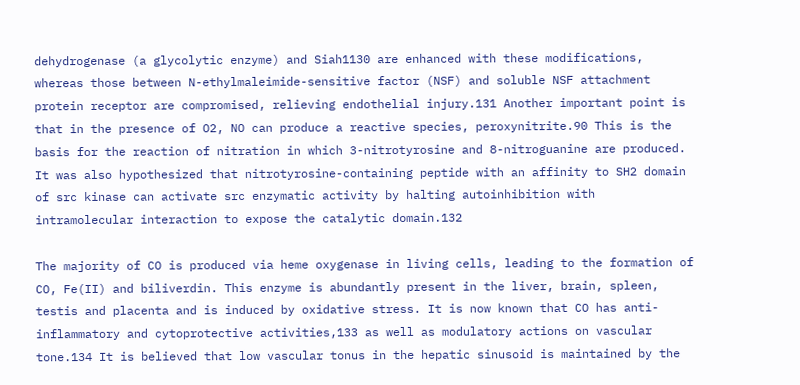dehydrogenase (a glycolytic enzyme) and Siah1130 are enhanced with these modifications, whereas those between N-ethylmaleimide-sensitive factor (NSF) and soluble NSF attachment protein receptor are compromised, relieving endothelial injury.131 Another important point is that in the presence of O2, NO can produce a reactive species, peroxynitrite.90 This is the basis for the reaction of nitration in which 3-nitrotyrosine and 8-nitroguanine are produced. It was also hypothesized that nitrotyrosine-containing peptide with an affinity to SH2 domain of src kinase can activate src enzymatic activity by halting autoinhibition with intramolecular interaction to expose the catalytic domain.132

The majority of CO is produced via heme oxygenase in living cells, leading to the formation of CO, Fe(II) and biliverdin. This enzyme is abundantly present in the liver, brain, spleen, testis and placenta and is induced by oxidative stress. It is now known that CO has anti-inflammatory and cytoprotective activities,133 as well as modulatory actions on vascular tone.134 It is believed that low vascular tonus in the hepatic sinusoid is maintained by the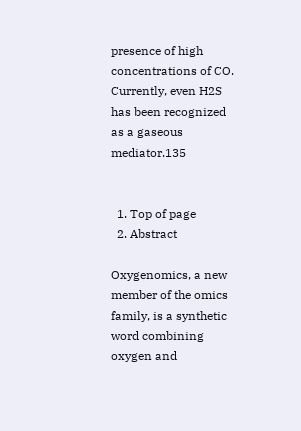presence of high concentrations of CO. Currently, even H2S has been recognized as a gaseous mediator.135


  1. Top of page
  2. Abstract

Oxygenomics, a new member of the omics family, is a synthetic word combining oxygen and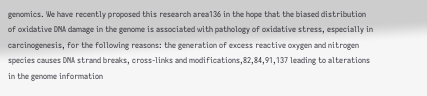genomics. We have recently proposed this research area136 in the hope that the biased distribution of oxidative DNA damage in the genome is associated with pathology of oxidative stress, especially in carcinogenesis, for the following reasons: the generation of excess reactive oxygen and nitrogen species causes DNA strand breaks, cross-links and modifications,82,84,91,137 leading to alterations in the genome information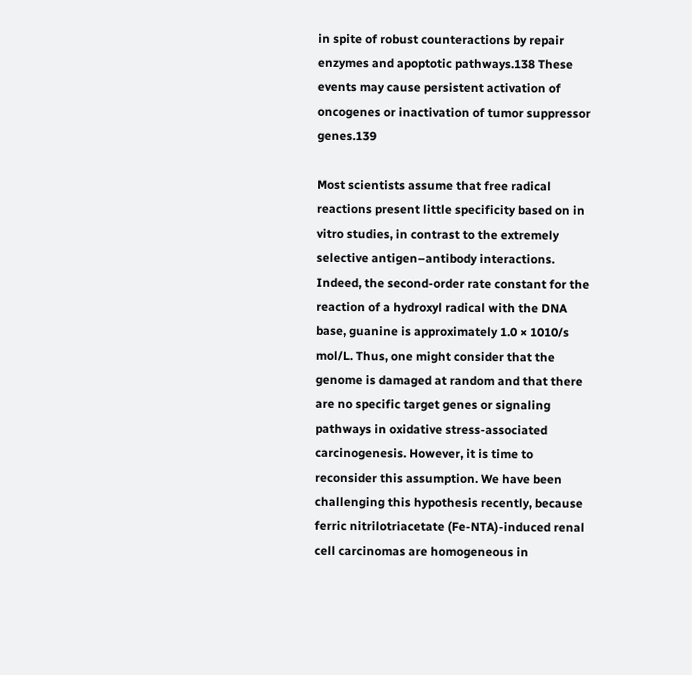in spite of robust counteractions by repair enzymes and apoptotic pathways.138 These events may cause persistent activation of oncogenes or inactivation of tumor suppressor genes.139

Most scientists assume that free radical reactions present little specificity based on in vitro studies, in contrast to the extremely selective antigen–antibody interactions. Indeed, the second-order rate constant for the reaction of a hydroxyl radical with the DNA base, guanine is approximately 1.0 × 1010/s mol/L. Thus, one might consider that the genome is damaged at random and that there are no specific target genes or signaling pathways in oxidative stress-associated carcinogenesis. However, it is time to reconsider this assumption. We have been challenging this hypothesis recently, because ferric nitrilotriacetate (Fe-NTA)-induced renal cell carcinomas are homogeneous in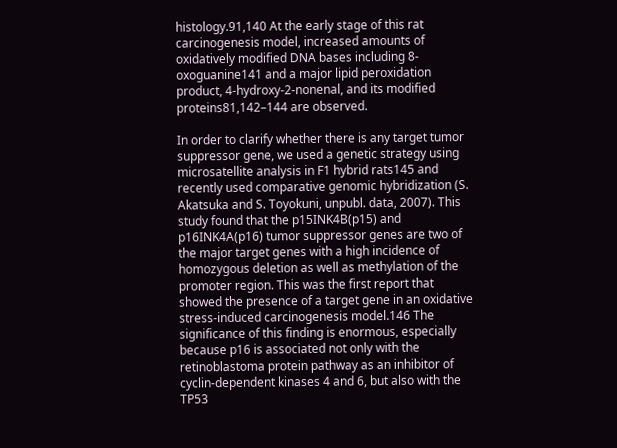histology.91,140 At the early stage of this rat carcinogenesis model, increased amounts of oxidatively modified DNA bases including 8-oxoguanine141 and a major lipid peroxidation product, 4-hydroxy-2-nonenal, and its modified proteins81,142–144 are observed.

In order to clarify whether there is any target tumor suppressor gene, we used a genetic strategy using microsatellite analysis in F1 hybrid rats145 and recently used comparative genomic hybridization (S. Akatsuka and S. Toyokuni, unpubl. data, 2007). This study found that the p15INK4B(p15) and p16INK4A(p16) tumor suppressor genes are two of the major target genes with a high incidence of homozygous deletion as well as methylation of the promoter region. This was the first report that showed the presence of a target gene in an oxidative stress-induced carcinogenesis model.146 The significance of this finding is enormous, especially because p16 is associated not only with the retinoblastoma protein pathway as an inhibitor of cyclin-dependent kinases 4 and 6, but also with the TP53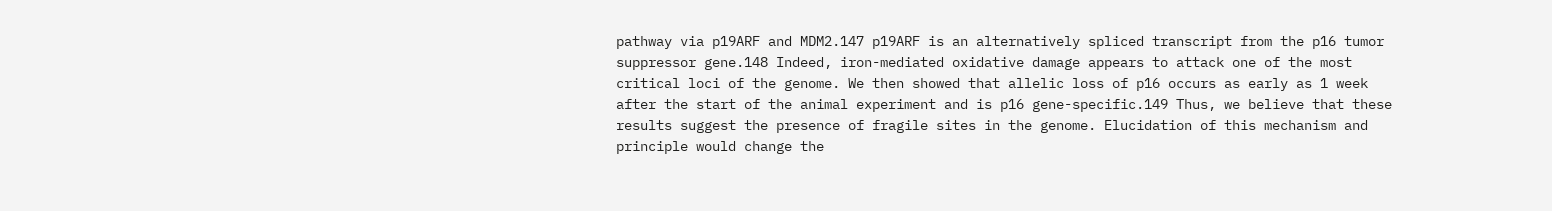pathway via p19ARF and MDM2.147 p19ARF is an alternatively spliced transcript from the p16 tumor suppressor gene.148 Indeed, iron-mediated oxidative damage appears to attack one of the most critical loci of the genome. We then showed that allelic loss of p16 occurs as early as 1 week after the start of the animal experiment and is p16 gene-specific.149 Thus, we believe that these results suggest the presence of fragile sites in the genome. Elucidation of this mechanism and principle would change the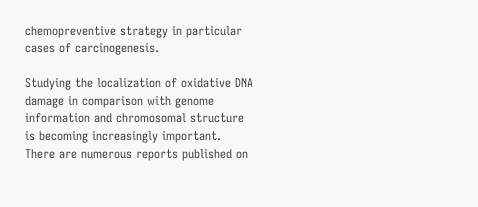chemopreventive strategy in particular cases of carcinogenesis.

Studying the localization of oxidative DNA damage in comparison with genome information and chromosomal structure is becoming increasingly important. There are numerous reports published on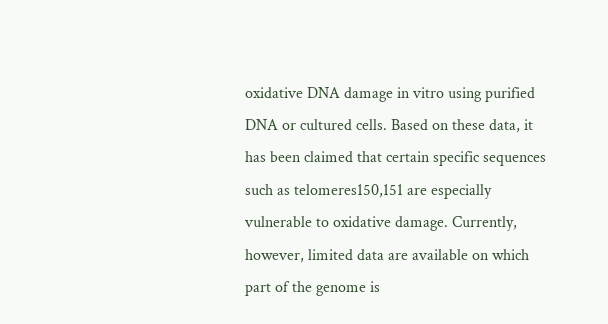oxidative DNA damage in vitro using purified DNA or cultured cells. Based on these data, it has been claimed that certain specific sequences such as telomeres150,151 are especially vulnerable to oxidative damage. Currently, however, limited data are available on which part of the genome is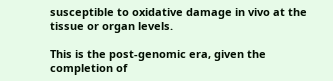susceptible to oxidative damage in vivo at the tissue or organ levels.

This is the post-genomic era, given the completion of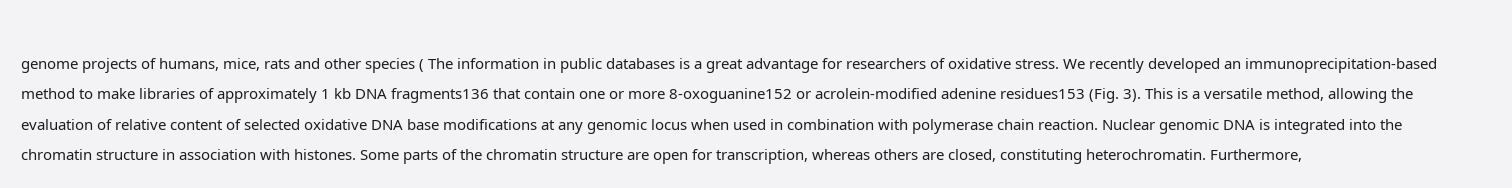genome projects of humans, mice, rats and other species ( The information in public databases is a great advantage for researchers of oxidative stress. We recently developed an immunoprecipitation-based method to make libraries of approximately 1 kb DNA fragments136 that contain one or more 8-oxoguanine152 or acrolein-modified adenine residues153 (Fig. 3). This is a versatile method, allowing the evaluation of relative content of selected oxidative DNA base modifications at any genomic locus when used in combination with polymerase chain reaction. Nuclear genomic DNA is integrated into the chromatin structure in association with histones. Some parts of the chromatin structure are open for transcription, whereas others are closed, constituting heterochromatin. Furthermore,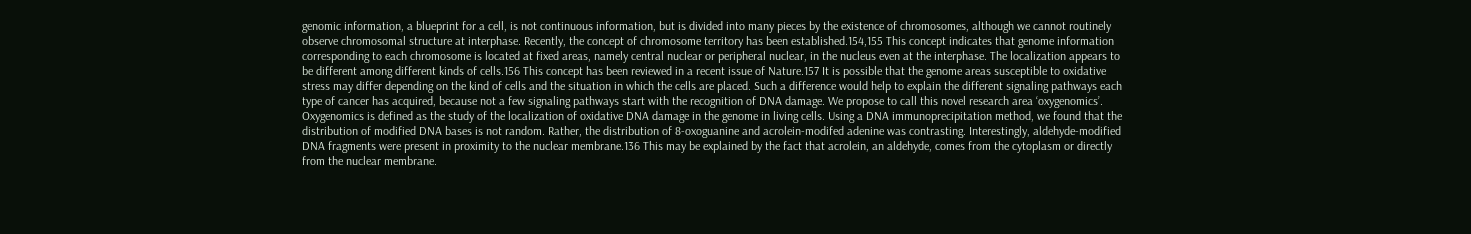genomic information, a blueprint for a cell, is not continuous information, but is divided into many pieces by the existence of chromosomes, although we cannot routinely observe chromosomal structure at interphase. Recently, the concept of chromosome territory has been established.154,155 This concept indicates that genome information corresponding to each chromosome is located at fixed areas, namely central nuclear or peripheral nuclear, in the nucleus even at the interphase. The localization appears to be different among different kinds of cells.156 This concept has been reviewed in a recent issue of Nature.157 It is possible that the genome areas susceptible to oxidative stress may differ depending on the kind of cells and the situation in which the cells are placed. Such a difference would help to explain the different signaling pathways each type of cancer has acquired, because not a few signaling pathways start with the recognition of DNA damage. We propose to call this novel research area ‘oxygenomics’. Oxygenomics is defined as the study of the localization of oxidative DNA damage in the genome in living cells. Using a DNA immunoprecipitation method, we found that the distribution of modified DNA bases is not random. Rather, the distribution of 8-oxoguanine and acrolein-modifed adenine was contrasting. Interestingly, aldehyde-modified DNA fragments were present in proximity to the nuclear membrane.136 This may be explained by the fact that acrolein, an aldehyde, comes from the cytoplasm or directly from the nuclear membrane.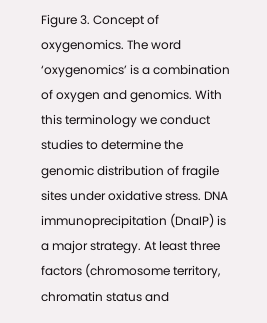Figure 3. Concept of oxygenomics. The word ‘oxygenomics’ is a combination of oxygen and genomics. With this terminology we conduct studies to determine the genomic distribution of fragile sites under oxidative stress. DNA immunoprecipitation (DnaIP) is a major strategy. At least three factors (chromosome territory, chromatin status and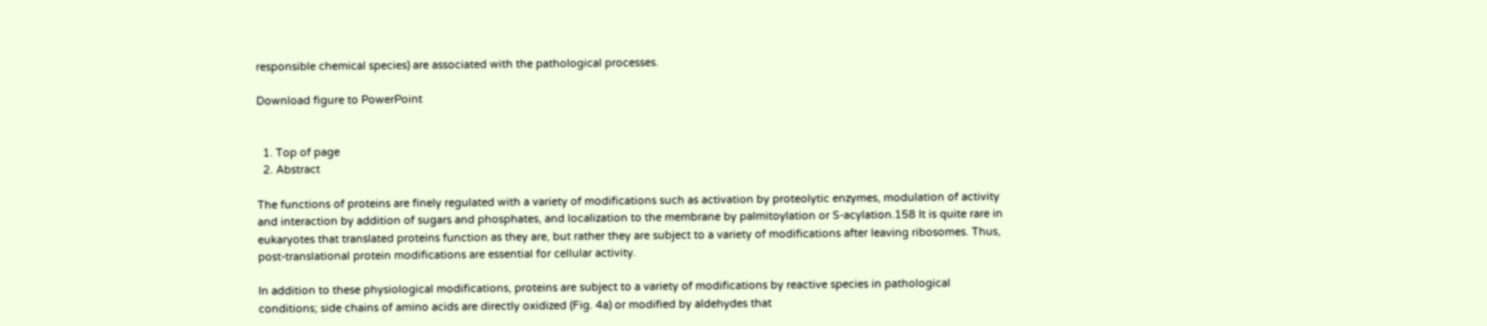responsible chemical species) are associated with the pathological processes.

Download figure to PowerPoint


  1. Top of page
  2. Abstract

The functions of proteins are finely regulated with a variety of modifications such as activation by proteolytic enzymes, modulation of activity and interaction by addition of sugars and phosphates, and localization to the membrane by palmitoylation or S-acylation.158 It is quite rare in eukaryotes that translated proteins function as they are, but rather they are subject to a variety of modifications after leaving ribosomes. Thus, post-translational protein modifications are essential for cellular activity.

In addition to these physiological modifications, proteins are subject to a variety of modifications by reactive species in pathological conditions; side chains of amino acids are directly oxidized (Fig. 4a) or modified by aldehydes that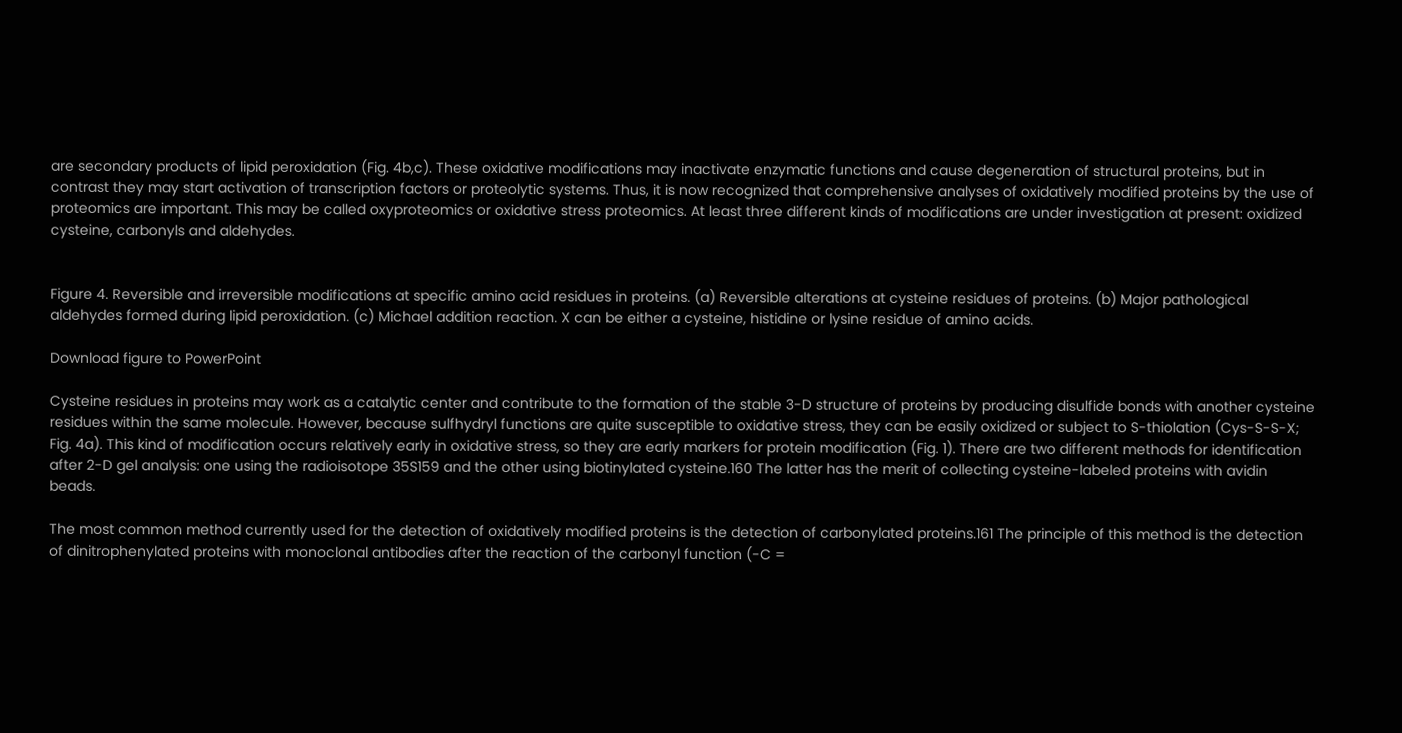are secondary products of lipid peroxidation (Fig. 4b,c). These oxidative modifications may inactivate enzymatic functions and cause degeneration of structural proteins, but in contrast they may start activation of transcription factors or proteolytic systems. Thus, it is now recognized that comprehensive analyses of oxidatively modified proteins by the use of proteomics are important. This may be called oxyproteomics or oxidative stress proteomics. At least three different kinds of modifications are under investigation at present: oxidized cysteine, carbonyls and aldehydes.


Figure 4. Reversible and irreversible modifications at specific amino acid residues in proteins. (a) Reversible alterations at cysteine residues of proteins. (b) Major pathological aldehydes formed during lipid peroxidation. (c) Michael addition reaction. X can be either a cysteine, histidine or lysine residue of amino acids.

Download figure to PowerPoint

Cysteine residues in proteins may work as a catalytic center and contribute to the formation of the stable 3-D structure of proteins by producing disulfide bonds with another cysteine residues within the same molecule. However, because sulfhydryl functions are quite susceptible to oxidative stress, they can be easily oxidized or subject to S-thiolation (Cys-S-S-X; Fig. 4a). This kind of modification occurs relatively early in oxidative stress, so they are early markers for protein modification (Fig. 1). There are two different methods for identification after 2-D gel analysis: one using the radioisotope 35S159 and the other using biotinylated cysteine.160 The latter has the merit of collecting cysteine-labeled proteins with avidin beads.

The most common method currently used for the detection of oxidatively modified proteins is the detection of carbonylated proteins.161 The principle of this method is the detection of dinitrophenylated proteins with monoclonal antibodies after the reaction of the carbonyl function (-C =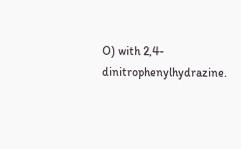O) with 2,4-dinitrophenylhydrazine.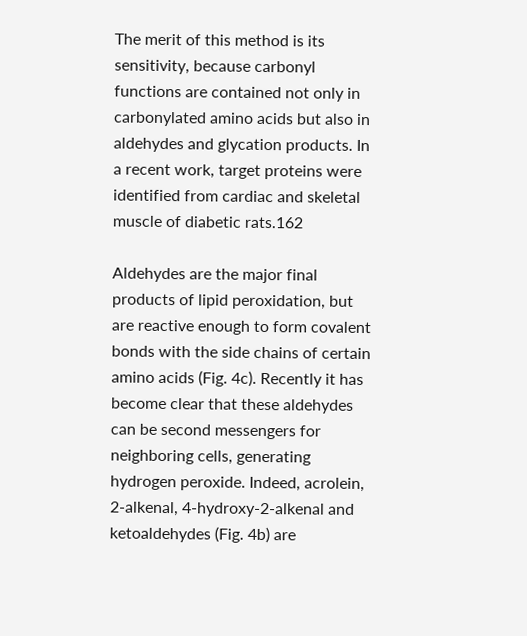The merit of this method is its sensitivity, because carbonyl functions are contained not only in carbonylated amino acids but also in aldehydes and glycation products. In a recent work, target proteins were identified from cardiac and skeletal muscle of diabetic rats.162

Aldehydes are the major final products of lipid peroxidation, but are reactive enough to form covalent bonds with the side chains of certain amino acids (Fig. 4c). Recently it has become clear that these aldehydes can be second messengers for neighboring cells, generating hydrogen peroxide. Indeed, acrolein, 2-alkenal, 4-hydroxy-2-alkenal and ketoaldehydes (Fig. 4b) are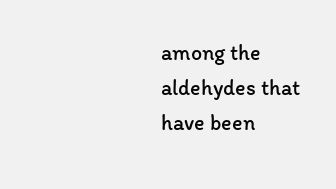among the aldehydes that have been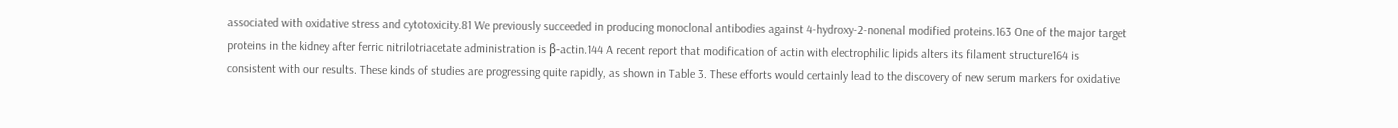associated with oxidative stress and cytotoxicity.81 We previously succeeded in producing monoclonal antibodies against 4-hydroxy-2-nonenal modified proteins.163 One of the major target proteins in the kidney after ferric nitrilotriacetate administration is β-actin.144 A recent report that modification of actin with electrophilic lipids alters its filament structure164 is consistent with our results. These kinds of studies are progressing quite rapidly, as shown in Table 3. These efforts would certainly lead to the discovery of new serum markers for oxidative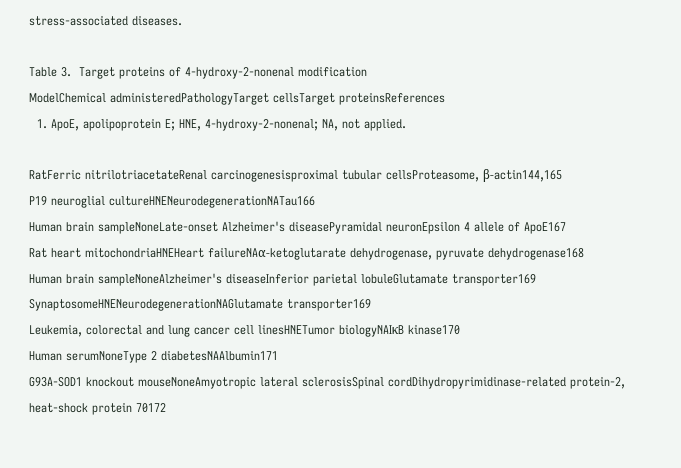stress-associated diseases.

Table 3.  Target proteins of 4-hydroxy-2-nonenal modification
ModelChemical administeredPathologyTarget cellsTarget proteinsReferences
  1. ApoE, apolipoprotein E; HNE, 4-hydroxy-2-nonenal; NA, not applied.

RatFerric nitrilotriacetateRenal carcinogenesisproximal tubular cellsProteasome, β-actin144,165
P19 neuroglial cultureHNENeurodegenerationNATau166
Human brain sampleNoneLate-onset Alzheimer's diseasePyramidal neuronEpsilon 4 allele of ApoE167
Rat heart mitochondriaHNEHeart failureNAα-ketoglutarate dehydrogenase, pyruvate dehydrogenase168
Human brain sampleNoneAlzheimer's diseaseInferior parietal lobuleGlutamate transporter169
SynaptosomeHNENeurodegenerationNAGlutamate transporter169
Leukemia, colorectal and lung cancer cell linesHNETumor biologyNAIκB kinase170
Human serumNoneType 2 diabetesNAAlbumin171
G93A-SOD1 knockout mouseNoneAmyotropic lateral sclerosisSpinal cordDihydropyrimidinase-related protein-2, heat-shock protein 70172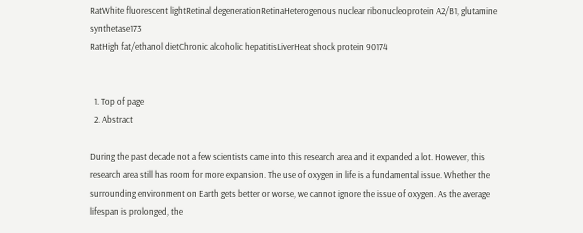RatWhite fluorescent lightRetinal degenerationRetinaHeterogenous nuclear ribonucleoprotein A2/B1, glutamine synthetase173
RatHigh fat/ethanol dietChronic alcoholic hepatitisLiverHeat shock protein 90174


  1. Top of page
  2. Abstract

During the past decade not a few scientists came into this research area and it expanded a lot. However, this research area still has room for more expansion. The use of oxygen in life is a fundamental issue. Whether the surrounding environment on Earth gets better or worse, we cannot ignore the issue of oxygen. As the average lifespan is prolonged, the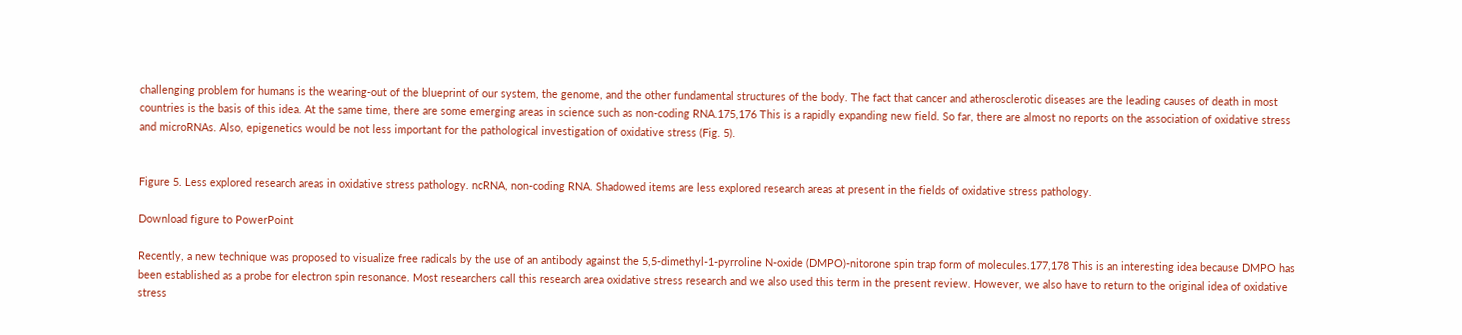challenging problem for humans is the wearing-out of the blueprint of our system, the genome, and the other fundamental structures of the body. The fact that cancer and atherosclerotic diseases are the leading causes of death in most countries is the basis of this idea. At the same time, there are some emerging areas in science such as non-coding RNA.175,176 This is a rapidly expanding new field. So far, there are almost no reports on the association of oxidative stress and microRNAs. Also, epigenetics would be not less important for the pathological investigation of oxidative stress (Fig. 5).


Figure 5. Less explored research areas in oxidative stress pathology. ncRNA, non-coding RNA. Shadowed items are less explored research areas at present in the fields of oxidative stress pathology.

Download figure to PowerPoint

Recently, a new technique was proposed to visualize free radicals by the use of an antibody against the 5,5-dimethyl-1-pyrroline N-oxide (DMPO)-nitorone spin trap form of molecules.177,178 This is an interesting idea because DMPO has been established as a probe for electron spin resonance. Most researchers call this research area oxidative stress research and we also used this term in the present review. However, we also have to return to the original idea of oxidative stress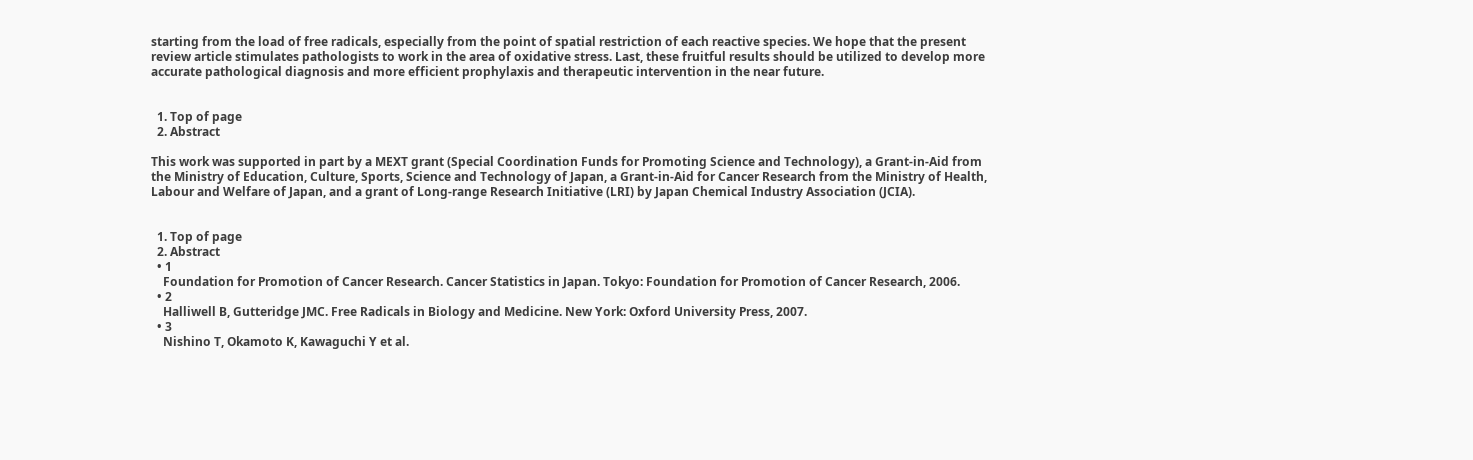starting from the load of free radicals, especially from the point of spatial restriction of each reactive species. We hope that the present review article stimulates pathologists to work in the area of oxidative stress. Last, these fruitful results should be utilized to develop more accurate pathological diagnosis and more efficient prophylaxis and therapeutic intervention in the near future.


  1. Top of page
  2. Abstract

This work was supported in part by a MEXT grant (Special Coordination Funds for Promoting Science and Technology), a Grant-in-Aid from the Ministry of Education, Culture, Sports, Science and Technology of Japan, a Grant-in-Aid for Cancer Research from the Ministry of Health, Labour and Welfare of Japan, and a grant of Long-range Research Initiative (LRI) by Japan Chemical Industry Association (JCIA).


  1. Top of page
  2. Abstract
  • 1
    Foundation for Promotion of Cancer Research. Cancer Statistics in Japan. Tokyo: Foundation for Promotion of Cancer Research, 2006.
  • 2
    Halliwell B, Gutteridge JMC. Free Radicals in Biology and Medicine. New York: Oxford University Press, 2007.
  • 3
    Nishino T, Okamoto K, Kawaguchi Y et al.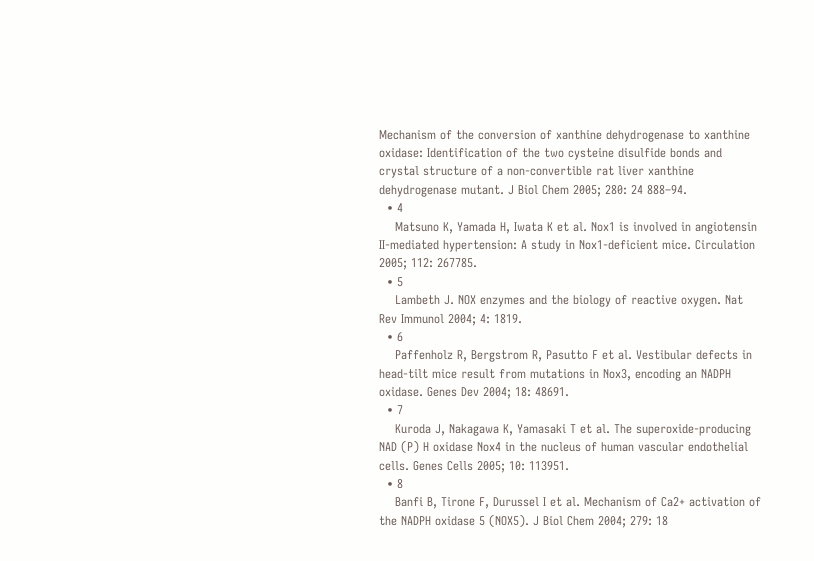Mechanism of the conversion of xanthine dehydrogenase to xanthine oxidase: Identification of the two cysteine disulfide bonds and crystal structure of a non-convertible rat liver xanthine dehydrogenase mutant. J Biol Chem 2005; 280: 24 888–94.
  • 4
    Matsuno K, Yamada H, Iwata K et al. Nox1 is involved in angiotensin II-mediated hypertension: A study in Nox1-deficient mice. Circulation 2005; 112: 267785.
  • 5
    Lambeth J. NOX enzymes and the biology of reactive oxygen. Nat Rev Immunol 2004; 4: 1819.
  • 6
    Paffenholz R, Bergstrom R, Pasutto F et al. Vestibular defects in head-tilt mice result from mutations in Nox3, encoding an NADPH oxidase. Genes Dev 2004; 18: 48691.
  • 7
    Kuroda J, Nakagawa K, Yamasaki T et al. The superoxide-producing NAD (P) H oxidase Nox4 in the nucleus of human vascular endothelial cells. Genes Cells 2005; 10: 113951.
  • 8
    Banfi B, Tirone F, Durussel I et al. Mechanism of Ca2+ activation of the NADPH oxidase 5 (NOX5). J Biol Chem 2004; 279: 18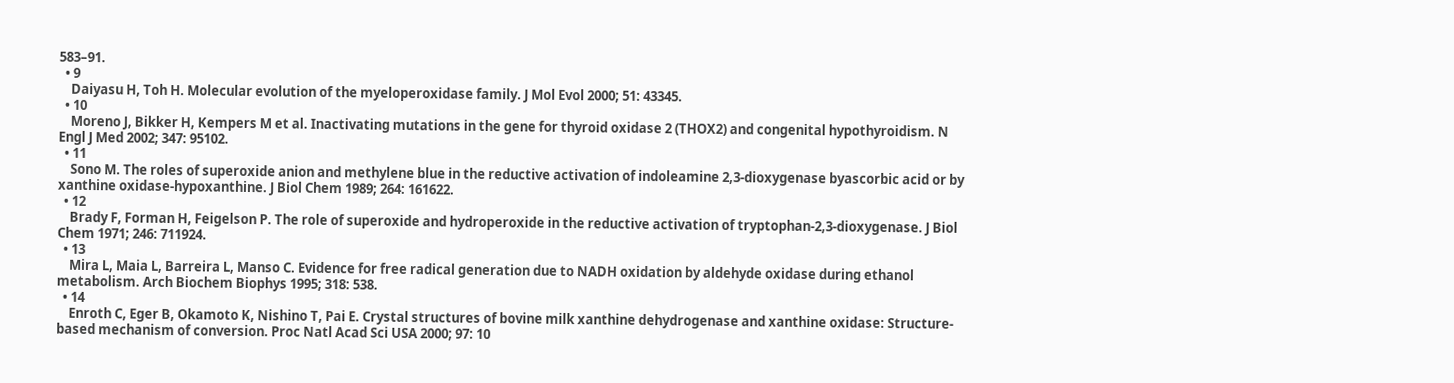583–91.
  • 9
    Daiyasu H, Toh H. Molecular evolution of the myeloperoxidase family. J Mol Evol 2000; 51: 43345.
  • 10
    Moreno J, Bikker H, Kempers M et al. Inactivating mutations in the gene for thyroid oxidase 2 (THOX2) and congenital hypothyroidism. N Engl J Med 2002; 347: 95102.
  • 11
    Sono M. The roles of superoxide anion and methylene blue in the reductive activation of indoleamine 2,3-dioxygenase byascorbic acid or by xanthine oxidase-hypoxanthine. J Biol Chem 1989; 264: 161622.
  • 12
    Brady F, Forman H, Feigelson P. The role of superoxide and hydroperoxide in the reductive activation of tryptophan-2,3-dioxygenase. J Biol Chem 1971; 246: 711924.
  • 13
    Mira L, Maia L, Barreira L, Manso C. Evidence for free radical generation due to NADH oxidation by aldehyde oxidase during ethanol metabolism. Arch Biochem Biophys 1995; 318: 538.
  • 14
    Enroth C, Eger B, Okamoto K, Nishino T, Pai E. Crystal structures of bovine milk xanthine dehydrogenase and xanthine oxidase: Structure-based mechanism of conversion. Proc Natl Acad Sci USA 2000; 97: 10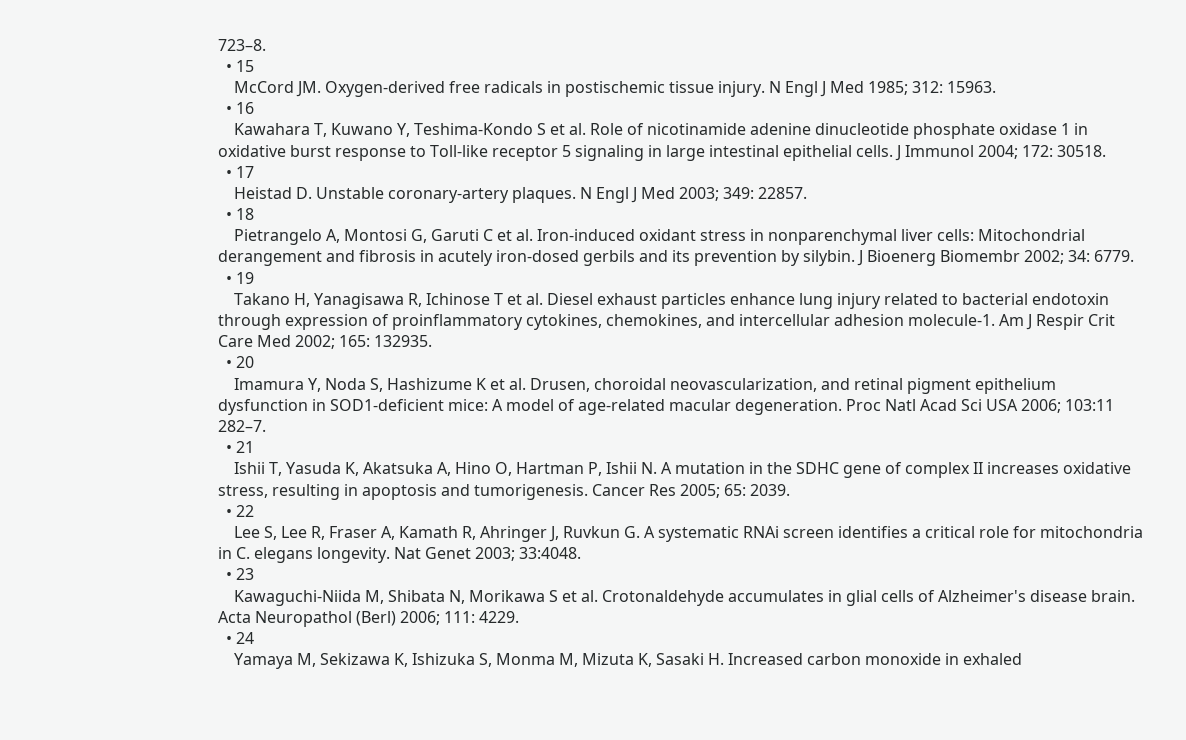723–8.
  • 15
    McCord JM. Oxygen-derived free radicals in postischemic tissue injury. N Engl J Med 1985; 312: 15963.
  • 16
    Kawahara T, Kuwano Y, Teshima-Kondo S et al. Role of nicotinamide adenine dinucleotide phosphate oxidase 1 in oxidative burst response to Toll-like receptor 5 signaling in large intestinal epithelial cells. J Immunol 2004; 172: 30518.
  • 17
    Heistad D. Unstable coronary-artery plaques. N Engl J Med 2003; 349: 22857.
  • 18
    Pietrangelo A, Montosi G, Garuti C et al. Iron-induced oxidant stress in nonparenchymal liver cells: Mitochondrial derangement and fibrosis in acutely iron-dosed gerbils and its prevention by silybin. J Bioenerg Biomembr 2002; 34: 6779.
  • 19
    Takano H, Yanagisawa R, Ichinose T et al. Diesel exhaust particles enhance lung injury related to bacterial endotoxin through expression of proinflammatory cytokines, chemokines, and intercellular adhesion molecule-1. Am J Respir Crit Care Med 2002; 165: 132935.
  • 20
    Imamura Y, Noda S, Hashizume K et al. Drusen, choroidal neovascularization, and retinal pigment epithelium dysfunction in SOD1-deficient mice: A model of age-related macular degeneration. Proc Natl Acad Sci USA 2006; 103:11 282–7.
  • 21
    Ishii T, Yasuda K, Akatsuka A, Hino O, Hartman P, Ishii N. A mutation in the SDHC gene of complex II increases oxidative stress, resulting in apoptosis and tumorigenesis. Cancer Res 2005; 65: 2039.
  • 22
    Lee S, Lee R, Fraser A, Kamath R, Ahringer J, Ruvkun G. A systematic RNAi screen identifies a critical role for mitochondria in C. elegans longevity. Nat Genet 2003; 33:4048.
  • 23
    Kawaguchi-Niida M, Shibata N, Morikawa S et al. Crotonaldehyde accumulates in glial cells of Alzheimer's disease brain. Acta Neuropathol (Berl) 2006; 111: 4229.
  • 24
    Yamaya M, Sekizawa K, Ishizuka S, Monma M, Mizuta K, Sasaki H. Increased carbon monoxide in exhaled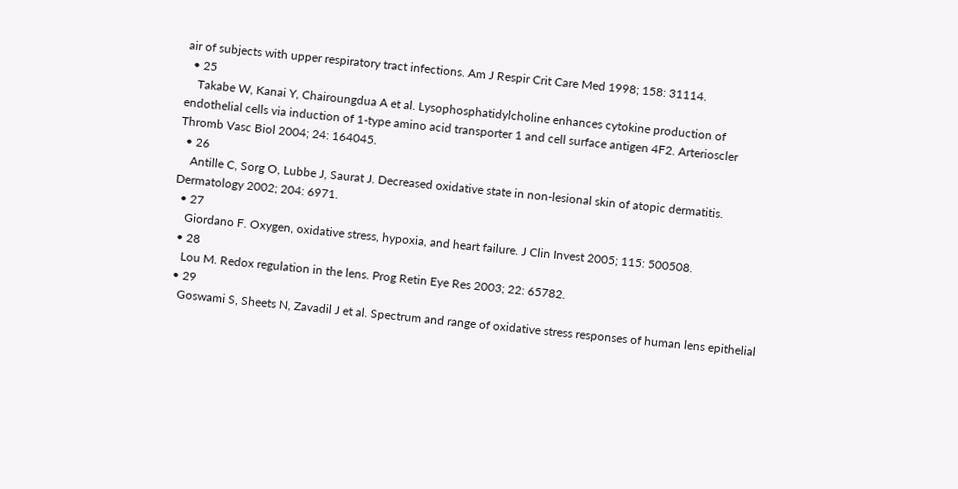air of subjects with upper respiratory tract infections. Am J Respir Crit Care Med 1998; 158: 31114.
  • 25
    Takabe W, Kanai Y, Chairoungdua A et al. Lysophosphatidylcholine enhances cytokine production of endothelial cells via induction of 1-type amino acid transporter 1 and cell surface antigen 4F2. Arterioscler Thromb Vasc Biol 2004; 24: 164045.
  • 26
    Antille C, Sorg O, Lubbe J, Saurat J. Decreased oxidative state in non-lesional skin of atopic dermatitis. Dermatology 2002; 204: 6971.
  • 27
    Giordano F. Oxygen, oxidative stress, hypoxia, and heart failure. J Clin Invest 2005; 115: 500508.
  • 28
    Lou M. Redox regulation in the lens. Prog Retin Eye Res 2003; 22: 65782.
  • 29
    Goswami S, Sheets N, Zavadil J et al. Spectrum and range of oxidative stress responses of human lens epithelial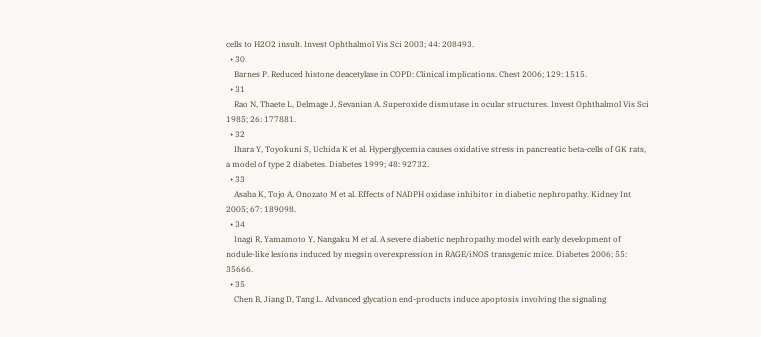cells to H2O2 insult. Invest Ophthalmol Vis Sci 2003; 44: 208493.
  • 30
    Barnes P. Reduced histone deacetylase in COPD: Clinical implications. Chest 2006; 129: 1515.
  • 31
    Rao N, Thaete L, Delmage J, Sevanian A. Superoxide dismutase in ocular structures. Invest Ophthalmol Vis Sci 1985; 26: 177881.
  • 32
    Ihara Y, Toyokuni S, Uchida K et al. Hyperglycemia causes oxidative stress in pancreatic beta-cells of GK rats, a model of type 2 diabetes. Diabetes 1999; 48: 92732.
  • 33
    Asaba K, Tojo A, Onozato M et al. Effects of NADPH oxidase inhibitor in diabetic nephropathy. Kidney Int 2005; 67: 189098.
  • 34
    Inagi R, Yamamoto Y, Nangaku M et al. A severe diabetic nephropathy model with early development of nodule-like lesions induced by megsin overexpression in RAGE/iNOS transgenic mice. Diabetes 2006; 55: 35666.
  • 35
    Chen B, Jiang D, Tang L. Advanced glycation end-products induce apoptosis involving the signaling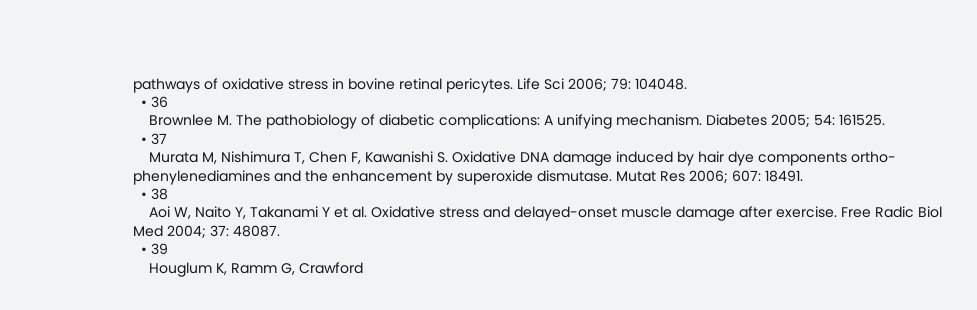pathways of oxidative stress in bovine retinal pericytes. Life Sci 2006; 79: 104048.
  • 36
    Brownlee M. The pathobiology of diabetic complications: A unifying mechanism. Diabetes 2005; 54: 161525.
  • 37
    Murata M, Nishimura T, Chen F, Kawanishi S. Oxidative DNA damage induced by hair dye components ortho-phenylenediamines and the enhancement by superoxide dismutase. Mutat Res 2006; 607: 18491.
  • 38
    Aoi W, Naito Y, Takanami Y et al. Oxidative stress and delayed-onset muscle damage after exercise. Free Radic Biol Med 2004; 37: 48087.
  • 39
    Houglum K, Ramm G, Crawford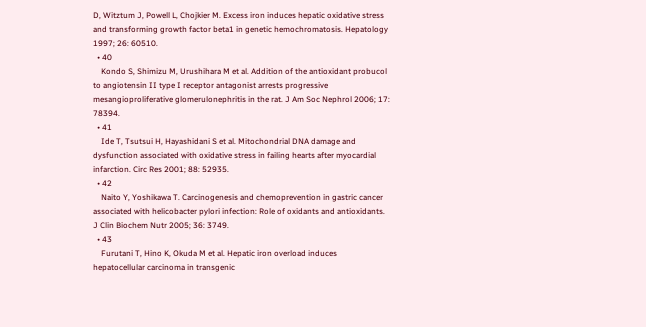D, Witztum J, Powell L, Chojkier M. Excess iron induces hepatic oxidative stress and transforming growth factor beta1 in genetic hemochromatosis. Hepatology 1997; 26: 60510.
  • 40
    Kondo S, Shimizu M, Urushihara M et al. Addition of the antioxidant probucol to angiotensin II type I receptor antagonist arrests progressive mesangioproliferative glomerulonephritis in the rat. J Am Soc Nephrol 2006; 17: 78394.
  • 41
    Ide T, Tsutsui H, Hayashidani S et al. Mitochondrial DNA damage and dysfunction associated with oxidative stress in failing hearts after myocardial infarction. Circ Res 2001; 88: 52935.
  • 42
    Naito Y, Yoshikawa T. Carcinogenesis and chemoprevention in gastric cancer associated with helicobacter pylori infection: Role of oxidants and antioxidants. J Clin Biochem Nutr 2005; 36: 3749.
  • 43
    Furutani T, Hino K, Okuda M et al. Hepatic iron overload induces hepatocellular carcinoma in transgenic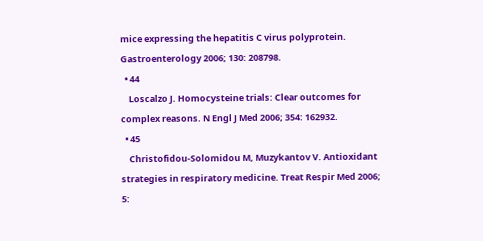mice expressing the hepatitis C virus polyprotein. Gastroenterology 2006; 130: 208798.
  • 44
    Loscalzo J. Homocysteine trials: Clear outcomes for complex reasons. N Engl J Med 2006; 354: 162932.
  • 45
    Christofidou-Solomidou M, Muzykantov V. Antioxidant strategies in respiratory medicine. Treat Respir Med 2006; 5: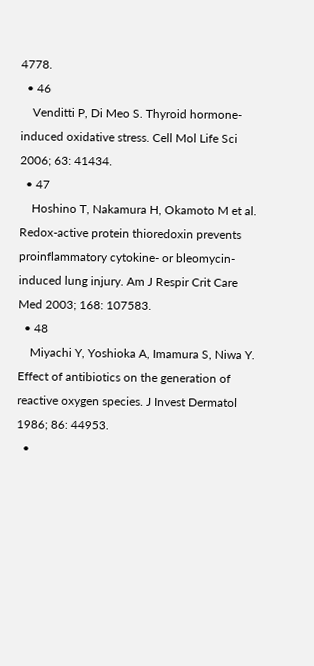4778.
  • 46
    Venditti P, Di Meo S. Thyroid hormone-induced oxidative stress. Cell Mol Life Sci 2006; 63: 41434.
  • 47
    Hoshino T, Nakamura H, Okamoto M et al. Redox-active protein thioredoxin prevents proinflammatory cytokine- or bleomycin-induced lung injury. Am J Respir Crit Care Med 2003; 168: 107583.
  • 48
    Miyachi Y, Yoshioka A, Imamura S, Niwa Y. Effect of antibiotics on the generation of reactive oxygen species. J Invest Dermatol 1986; 86: 44953.
  •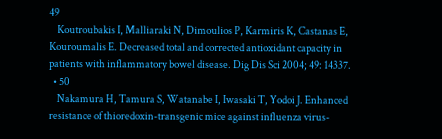49
    Koutroubakis I, Malliaraki N, Dimoulios P, Karmiris K, Castanas E, Kouroumalis E. Decreased total and corrected antioxidant capacity in patients with inflammatory bowel disease. Dig Dis Sci 2004; 49: 14337.
  • 50
    Nakamura H, Tamura S, Watanabe I, Iwasaki T, Yodoi J. Enhanced resistance of thioredoxin-transgenic mice against influenza virus-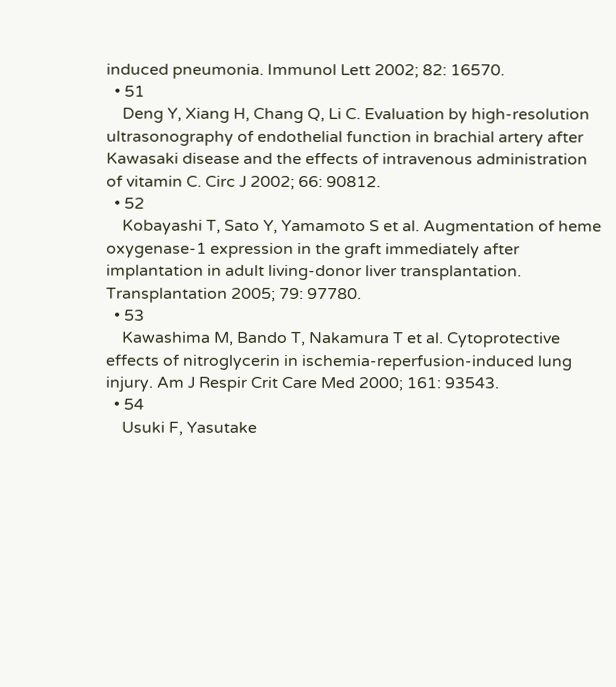induced pneumonia. Immunol Lett 2002; 82: 16570.
  • 51
    Deng Y, Xiang H, Chang Q, Li C. Evaluation by high-resolution ultrasonography of endothelial function in brachial artery after Kawasaki disease and the effects of intravenous administration of vitamin C. Circ J 2002; 66: 90812.
  • 52
    Kobayashi T, Sato Y, Yamamoto S et al. Augmentation of heme oxygenase-1 expression in the graft immediately after implantation in adult living-donor liver transplantation. Transplantation 2005; 79: 97780.
  • 53
    Kawashima M, Bando T, Nakamura T et al. Cytoprotective effects of nitroglycerin in ischemia-reperfusion-induced lung injury. Am J Respir Crit Care Med 2000; 161: 93543.
  • 54
    Usuki F, Yasutake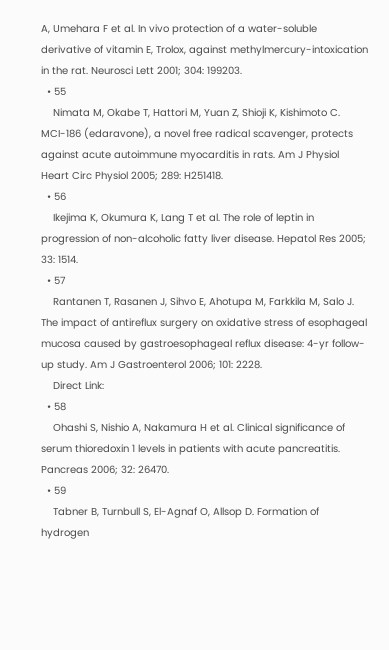A, Umehara F et al. In vivo protection of a water-soluble derivative of vitamin E, Trolox, against methylmercury-intoxication in the rat. Neurosci Lett 2001; 304: 199203.
  • 55
    Nimata M, Okabe T, Hattori M, Yuan Z, Shioji K, Kishimoto C. MCI-186 (edaravone), a novel free radical scavenger, protects against acute autoimmune myocarditis in rats. Am J Physiol Heart Circ Physiol 2005; 289: H251418.
  • 56
    Ikejima K, Okumura K, Lang T et al. The role of leptin in progression of non-alcoholic fatty liver disease. Hepatol Res 2005; 33: 1514.
  • 57
    Rantanen T, Rasanen J, Sihvo E, Ahotupa M, Farkkila M, Salo J. The impact of antireflux surgery on oxidative stress of esophageal mucosa caused by gastroesophageal reflux disease: 4-yr follow-up study. Am J Gastroenterol 2006; 101: 2228.
    Direct Link:
  • 58
    Ohashi S, Nishio A, Nakamura H et al. Clinical significance of serum thioredoxin 1 levels in patients with acute pancreatitis. Pancreas 2006; 32: 26470.
  • 59
    Tabner B, Turnbull S, El-Agnaf O, Allsop D. Formation of hydrogen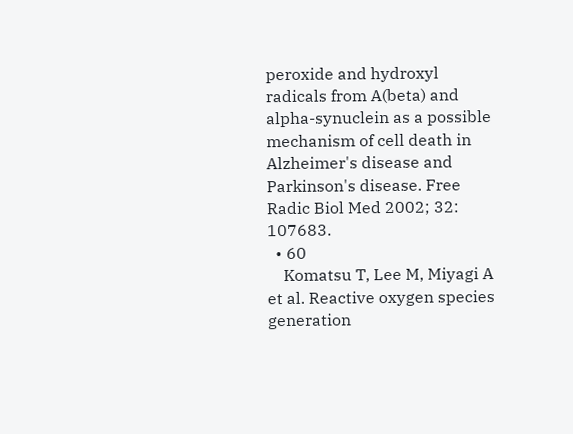peroxide and hydroxyl radicals from A(beta) and alpha-synuclein as a possible mechanism of cell death in Alzheimer's disease and Parkinson's disease. Free Radic Biol Med 2002; 32: 107683.
  • 60
    Komatsu T, Lee M, Miyagi A et al. Reactive oxygen species generation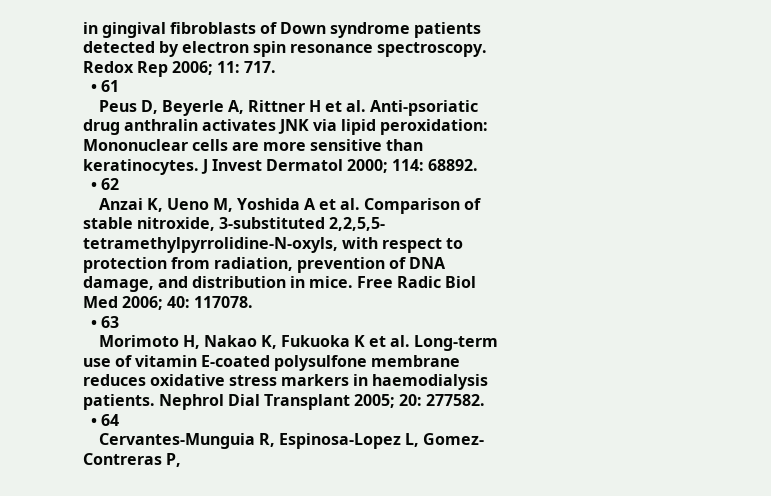in gingival fibroblasts of Down syndrome patients detected by electron spin resonance spectroscopy. Redox Rep 2006; 11: 717.
  • 61
    Peus D, Beyerle A, Rittner H et al. Anti-psoriatic drug anthralin activates JNK via lipid peroxidation: Mononuclear cells are more sensitive than keratinocytes. J Invest Dermatol 2000; 114: 68892.
  • 62
    Anzai K, Ueno M, Yoshida A et al. Comparison of stable nitroxide, 3-substituted 2,2,5,5-tetramethylpyrrolidine-N-oxyls, with respect to protection from radiation, prevention of DNA damage, and distribution in mice. Free Radic Biol Med 2006; 40: 117078.
  • 63
    Morimoto H, Nakao K, Fukuoka K et al. Long-term use of vitamin E-coated polysulfone membrane reduces oxidative stress markers in haemodialysis patients. Nephrol Dial Transplant 2005; 20: 277582.
  • 64
    Cervantes-Munguia R, Espinosa-Lopez L, Gomez-Contreras P,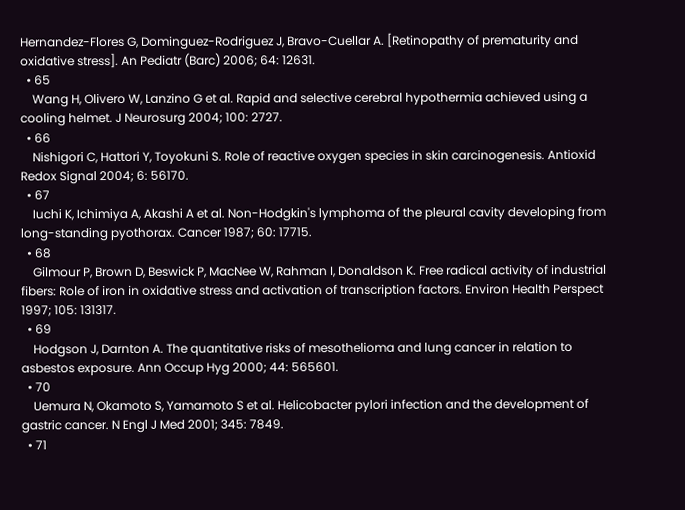Hernandez-Flores G, Dominguez-Rodriguez J, Bravo-Cuellar A. [Retinopathy of prematurity and oxidative stress]. An Pediatr (Barc) 2006; 64: 12631.
  • 65
    Wang H, Olivero W, Lanzino G et al. Rapid and selective cerebral hypothermia achieved using a cooling helmet. J Neurosurg 2004; 100: 2727.
  • 66
    Nishigori C, Hattori Y, Toyokuni S. Role of reactive oxygen species in skin carcinogenesis. Antioxid Redox Signal 2004; 6: 56170.
  • 67
    Iuchi K, Ichimiya A, Akashi A et al. Non-Hodgkin's lymphoma of the pleural cavity developing from long-standing pyothorax. Cancer 1987; 60: 17715.
  • 68
    Gilmour P, Brown D, Beswick P, MacNee W, Rahman I, Donaldson K. Free radical activity of industrial fibers: Role of iron in oxidative stress and activation of transcription factors. Environ Health Perspect 1997; 105: 131317.
  • 69
    Hodgson J, Darnton A. The quantitative risks of mesothelioma and lung cancer in relation to asbestos exposure. Ann Occup Hyg 2000; 44: 565601.
  • 70
    Uemura N, Okamoto S, Yamamoto S et al. Helicobacter pylori infection and the development of gastric cancer. N Engl J Med 2001; 345: 7849.
  • 71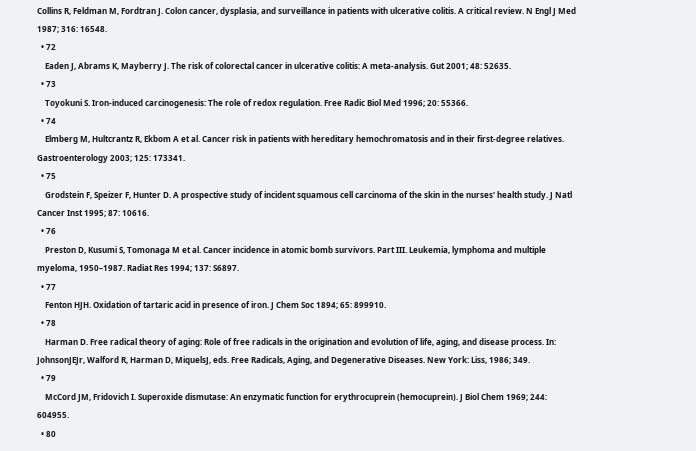Collins R, Feldman M, Fordtran J. Colon cancer, dysplasia, and surveillance in patients with ulcerative colitis. A critical review. N Engl J Med 1987; 316: 16548.
  • 72
    Eaden J, Abrams K, Mayberry J. The risk of colorectal cancer in ulcerative colitis: A meta-analysis. Gut 2001; 48: 52635.
  • 73
    Toyokuni S. Iron-induced carcinogenesis: The role of redox regulation. Free Radic Biol Med 1996; 20: 55366.
  • 74
    Elmberg M, Hultcrantz R, Ekbom A et al. Cancer risk in patients with hereditary hemochromatosis and in their first-degree relatives. Gastroenterology 2003; 125: 173341.
  • 75
    Grodstein F, Speizer F, Hunter D. A prospective study of incident squamous cell carcinoma of the skin in the nurses' health study. J Natl Cancer Inst 1995; 87: 10616.
  • 76
    Preston D, Kusumi S, Tomonaga M et al. Cancer incidence in atomic bomb survivors. Part III. Leukemia, lymphoma and multiple myeloma, 1950–1987. Radiat Res 1994; 137: S6897.
  • 77
    Fenton HJH. Oxidation of tartaric acid in presence of iron. J Chem Soc 1894; 65: 899910.
  • 78
    Harman D. Free radical theory of aging: Role of free radicals in the origination and evolution of life, aging, and disease process. In: JohnsonJEJr, Walford R, Harman D, MiquelsJ, eds. Free Radicals, Aging, and Degenerative Diseases. New York: Liss, 1986; 349.
  • 79
    McCord JM, Fridovich I. Superoxide dismutase: An enzymatic function for erythrocuprein (hemocuprein). J Biol Chem 1969; 244: 604955.
  • 80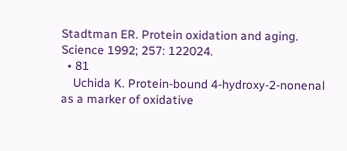Stadtman ER. Protein oxidation and aging. Science 1992; 257: 122024.
  • 81
    Uchida K. Protein-bound 4-hydroxy-2-nonenal as a marker of oxidative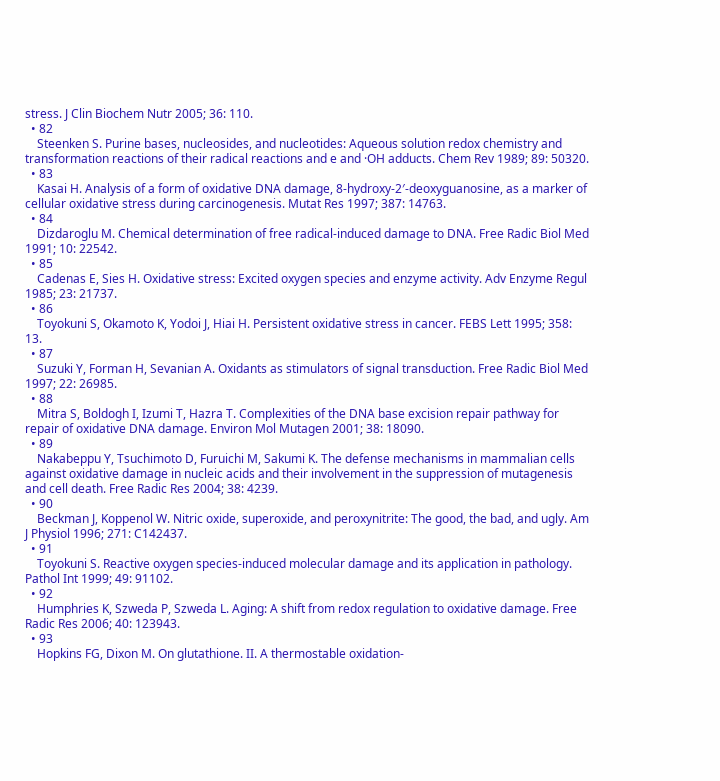stress. J Clin Biochem Nutr 2005; 36: 110.
  • 82
    Steenken S. Purine bases, nucleosides, and nucleotides: Aqueous solution redox chemistry and transformation reactions of their radical reactions and e and ·OH adducts. Chem Rev 1989; 89: 50320.
  • 83
    Kasai H. Analysis of a form of oxidative DNA damage, 8-hydroxy-2′-deoxyguanosine, as a marker of cellular oxidative stress during carcinogenesis. Mutat Res 1997; 387: 14763.
  • 84
    Dizdaroglu M. Chemical determination of free radical-induced damage to DNA. Free Radic Biol Med 1991; 10: 22542.
  • 85
    Cadenas E, Sies H. Oxidative stress: Excited oxygen species and enzyme activity. Adv Enzyme Regul 1985; 23: 21737.
  • 86
    Toyokuni S, Okamoto K, Yodoi J, Hiai H. Persistent oxidative stress in cancer. FEBS Lett 1995; 358: 13.
  • 87
    Suzuki Y, Forman H, Sevanian A. Oxidants as stimulators of signal transduction. Free Radic Biol Med 1997; 22: 26985.
  • 88
    Mitra S, Boldogh I, Izumi T, Hazra T. Complexities of the DNA base excision repair pathway for repair of oxidative DNA damage. Environ Mol Mutagen 2001; 38: 18090.
  • 89
    Nakabeppu Y, Tsuchimoto D, Furuichi M, Sakumi K. The defense mechanisms in mammalian cells against oxidative damage in nucleic acids and their involvement in the suppression of mutagenesis and cell death. Free Radic Res 2004; 38: 4239.
  • 90
    Beckman J, Koppenol W. Nitric oxide, superoxide, and peroxynitrite: The good, the bad, and ugly. Am J Physiol 1996; 271: C142437.
  • 91
    Toyokuni S. Reactive oxygen species-induced molecular damage and its application in pathology. Pathol Int 1999; 49: 91102.
  • 92
    Humphries K, Szweda P, Szweda L. Aging: A shift from redox regulation to oxidative damage. Free Radic Res 2006; 40: 123943.
  • 93
    Hopkins FG, Dixon M. On glutathione. II. A thermostable oxidation-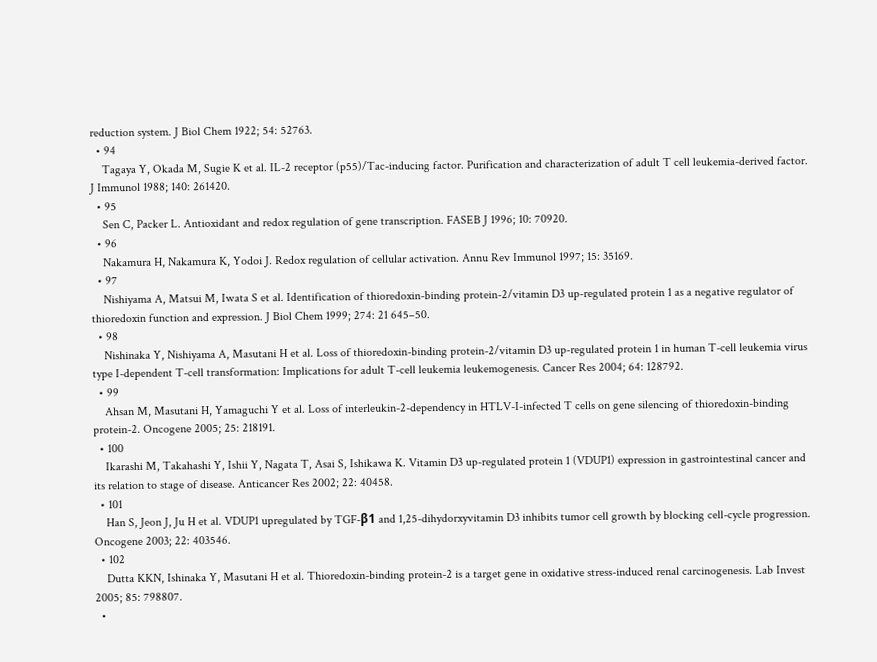reduction system. J Biol Chem 1922; 54: 52763.
  • 94
    Tagaya Y, Okada M, Sugie K et al. IL-2 receptor (p55)/Tac-inducing factor. Purification and characterization of adult T cell leukemia-derived factor. J Immunol 1988; 140: 261420.
  • 95
    Sen C, Packer L. Antioxidant and redox regulation of gene transcription. FASEB J 1996; 10: 70920.
  • 96
    Nakamura H, Nakamura K, Yodoi J. Redox regulation of cellular activation. Annu Rev Immunol 1997; 15: 35169.
  • 97
    Nishiyama A, Matsui M, Iwata S et al. Identification of thioredoxin-binding protein-2/vitamin D3 up-regulated protein 1 as a negative regulator of thioredoxin function and expression. J Biol Chem 1999; 274: 21 645–50.
  • 98
    Nishinaka Y, Nishiyama A, Masutani H et al. Loss of thioredoxin-binding protein-2/vitamin D3 up-regulated protein 1 in human T-cell leukemia virus type I-dependent T-cell transformation: Implications for adult T-cell leukemia leukemogenesis. Cancer Res 2004; 64: 128792.
  • 99
    Ahsan M, Masutani H, Yamaguchi Y et al. Loss of interleukin-2-dependency in HTLV-I-infected T cells on gene silencing of thioredoxin-binding protein-2. Oncogene 2005; 25: 218191.
  • 100
    Ikarashi M, Takahashi Y, Ishii Y, Nagata T, Asai S, Ishikawa K. Vitamin D3 up-regulated protein 1 (VDUP1) expression in gastrointestinal cancer and its relation to stage of disease. Anticancer Res 2002; 22: 40458.
  • 101
    Han S, Jeon J, Ju H et al. VDUP1 upregulated by TGF-β1 and 1,25-dihydorxyvitamin D3 inhibits tumor cell growth by blocking cell-cycle progression. Oncogene 2003; 22: 403546.
  • 102
    Dutta KKN, Ishinaka Y, Masutani H et al. Thioredoxin-binding protein-2 is a target gene in oxidative stress-induced renal carcinogenesis. Lab Invest 2005; 85: 798807.
  •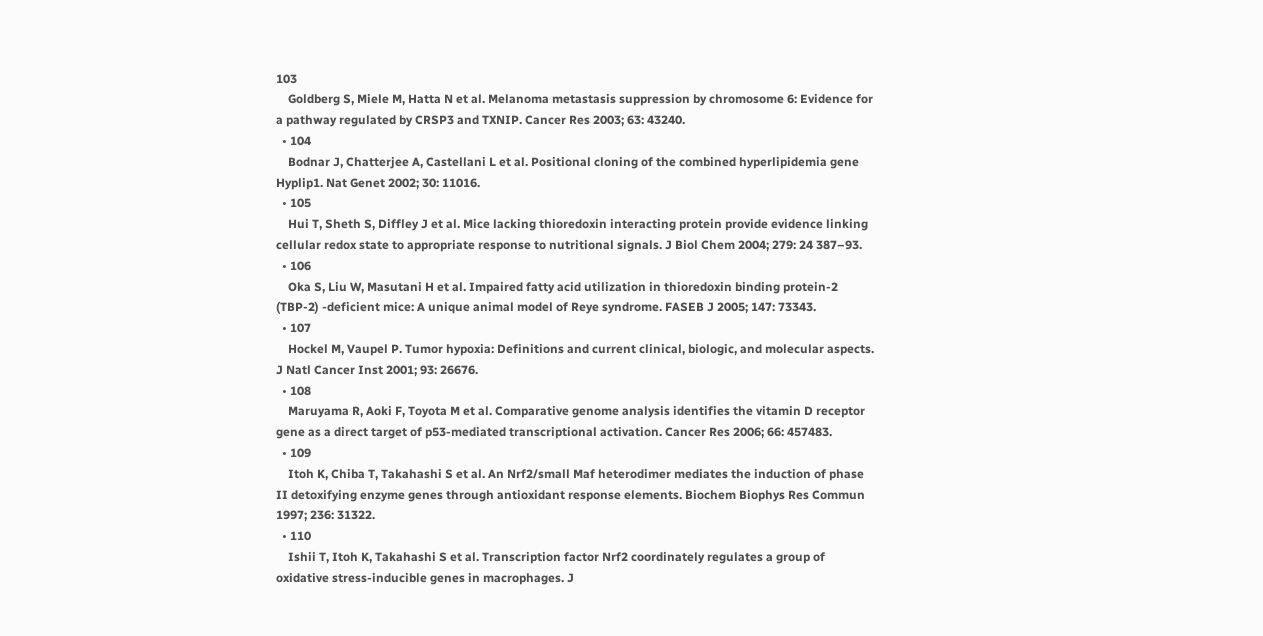103
    Goldberg S, Miele M, Hatta N et al. Melanoma metastasis suppression by chromosome 6: Evidence for a pathway regulated by CRSP3 and TXNIP. Cancer Res 2003; 63: 43240.
  • 104
    Bodnar J, Chatterjee A, Castellani L et al. Positional cloning of the combined hyperlipidemia gene Hyplip1. Nat Genet 2002; 30: 11016.
  • 105
    Hui T, Sheth S, Diffley J et al. Mice lacking thioredoxin interacting protein provide evidence linking cellular redox state to appropriate response to nutritional signals. J Biol Chem 2004; 279: 24 387–93.
  • 106
    Oka S, Liu W, Masutani H et al. Impaired fatty acid utilization in thioredoxin binding protein-2 (TBP-2) -deficient mice: A unique animal model of Reye syndrome. FASEB J 2005; 147: 73343.
  • 107
    Hockel M, Vaupel P. Tumor hypoxia: Definitions and current clinical, biologic, and molecular aspects. J Natl Cancer Inst 2001; 93: 26676.
  • 108
    Maruyama R, Aoki F, Toyota M et al. Comparative genome analysis identifies the vitamin D receptor gene as a direct target of p53-mediated transcriptional activation. Cancer Res 2006; 66: 457483.
  • 109
    Itoh K, Chiba T, Takahashi S et al. An Nrf2/small Maf heterodimer mediates the induction of phase II detoxifying enzyme genes through antioxidant response elements. Biochem Biophys Res Commun 1997; 236: 31322.
  • 110
    Ishii T, Itoh K, Takahashi S et al. Transcription factor Nrf2 coordinately regulates a group of oxidative stress-inducible genes in macrophages. J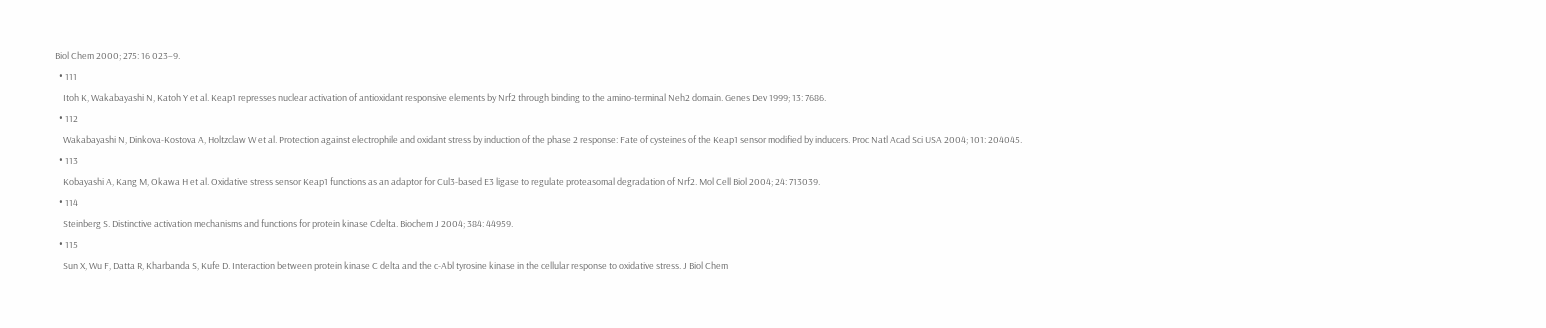Biol Chem 2000; 275: 16 023–9.
  • 111
    Itoh K, Wakabayashi N, Katoh Y et al. Keap1 represses nuclear activation of antioxidant responsive elements by Nrf2 through binding to the amino-terminal Neh2 domain. Genes Dev 1999; 13: 7686.
  • 112
    Wakabayashi N, Dinkova-Kostova A, Holtzclaw W et al. Protection against electrophile and oxidant stress by induction of the phase 2 response: Fate of cysteines of the Keap1 sensor modified by inducers. Proc Natl Acad Sci USA 2004; 101: 204045.
  • 113
    Kobayashi A, Kang M, Okawa H et al. Oxidative stress sensor Keap1 functions as an adaptor for Cul3-based E3 ligase to regulate proteasomal degradation of Nrf2. Mol Cell Biol 2004; 24: 713039.
  • 114
    Steinberg S. Distinctive activation mechanisms and functions for protein kinase Cdelta. Biochem J 2004; 384: 44959.
  • 115
    Sun X, Wu F, Datta R, Kharbanda S, Kufe D. Interaction between protein kinase C delta and the c-Abl tyrosine kinase in the cellular response to oxidative stress. J Biol Chem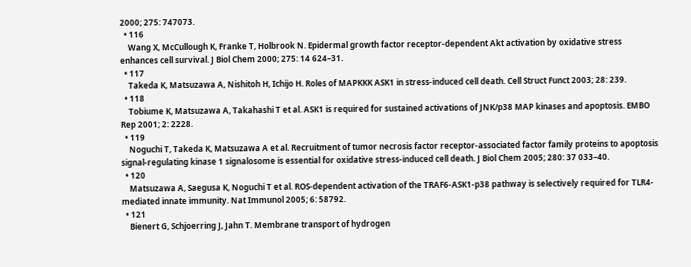2000; 275: 747073.
  • 116
    Wang X, McCullough K, Franke T, Holbrook N. Epidermal growth factor receptor-dependent Akt activation by oxidative stress enhances cell survival. J Biol Chem 2000; 275: 14 624–31.
  • 117
    Takeda K, Matsuzawa A, Nishitoh H, Ichijo H. Roles of MAPKKK ASK1 in stress-induced cell death. Cell Struct Funct 2003; 28: 239.
  • 118
    Tobiume K, Matsuzawa A, Takahashi T et al. ASK1 is required for sustained activations of JNK/p38 MAP kinases and apoptosis. EMBO Rep 2001; 2: 2228.
  • 119
    Noguchi T, Takeda K, Matsuzawa A et al. Recruitment of tumor necrosis factor receptor-associated factor family proteins to apoptosis signal-regulating kinase 1 signalosome is essential for oxidative stress-induced cell death. J Biol Chem 2005; 280: 37 033–40.
  • 120
    Matsuzawa A, Saegusa K, Noguchi T et al. ROS-dependent activation of the TRAF6-ASK1-p38 pathway is selectively required for TLR4-mediated innate immunity. Nat Immunol 2005; 6: 58792.
  • 121
    Bienert G, Schjoerring J, Jahn T. Membrane transport of hydrogen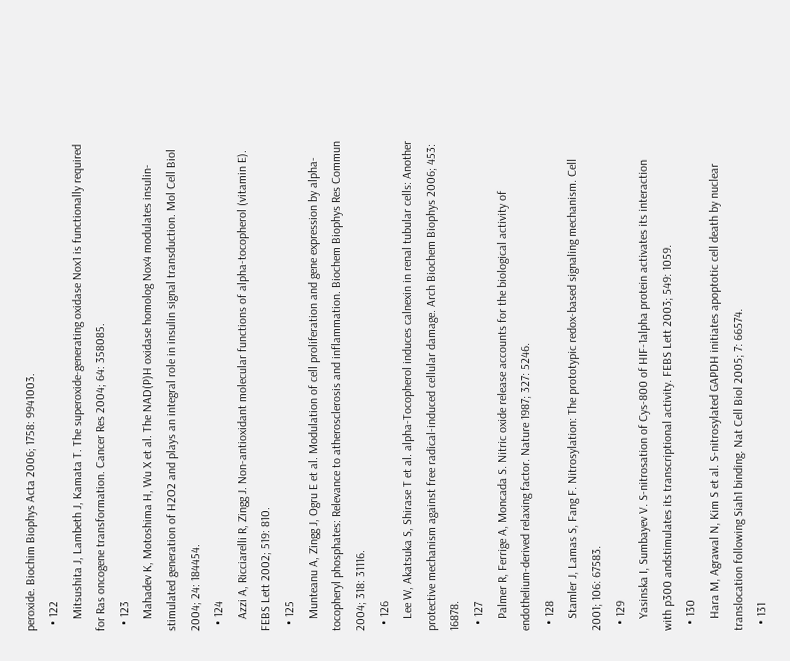peroxide. Biochim Biophys Acta 2006; 1758: 9941003.
  • 122
    Mitsushita J, Lambeth J, Kamata T. The superoxide-generating oxidase Nox1 is functionally required for Ras oncogene transformation. Cancer Res 2004; 64: 358085.
  • 123
    Mahadev K, Motoshima H, Wu X et al. The NAD(P)H oxidase homolog Nox4 modulates insulin-stimulated generation of H2O2 and plays an integral role in insulin signal transduction. Mol Cell Biol 2004; 24: 184454.
  • 124
    Azzi A, Ricciarelli R, Zingg J. Non-antioxidant molecular functions of alpha-tocopherol (vitamin E). FEBS Lett 2002; 519: 810.
  • 125
    Munteanu A, Zingg J, Ogru E et al. Modulation of cell proliferation and gene expression by alpha-tocopheryl phosphates: Relevance to atherosclerosis and inflammation. Biochem Biophys Res Commun 2004; 318: 31116.
  • 126
    Lee W, Akatsuka S, Shirase T et al. alpha-Tocopherol induces calnexin in renal tubular cells: Another protective mechanism against free radical-induced cellular damage. Arch Biochem Biophys 2006; 453: 16878.
  • 127
    Palmer R, Ferrige A, Moncada S. Nitric oxide release accounts for the biological activity of endothelium-derived relaxing factor. Nature 1987; 327: 5246.
  • 128
    Stamler J, Lamas S, Fang F. Nitrosylation: The prototypic redox-based signaling mechanism. Cell 2001; 106: 67583.
  • 129
    Yasinska I, Sumbayev V. S-nitrosation of Cys-800 of HIF-1alpha protein activates its interaction with p300 andstimulates its transcriptional activity. FEBS Lett 2003; 549: 1059.
  • 130
    Hara M, Agrawal N, Kim S et al. S-nitrosylated GAPDH initiates apoptotic cell death by nuclear translocation following Siah1 binding. Nat Cell Biol 2005; 7: 66574.
  • 131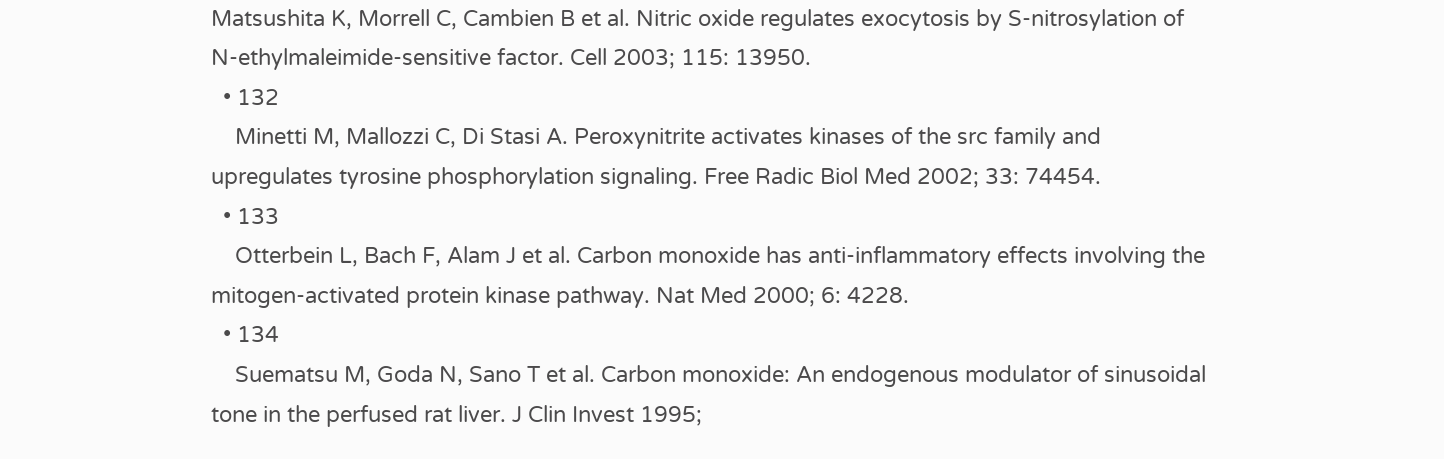Matsushita K, Morrell C, Cambien B et al. Nitric oxide regulates exocytosis by S-nitrosylation of N-ethylmaleimide-sensitive factor. Cell 2003; 115: 13950.
  • 132
    Minetti M, Mallozzi C, Di Stasi A. Peroxynitrite activates kinases of the src family and upregulates tyrosine phosphorylation signaling. Free Radic Biol Med 2002; 33: 74454.
  • 133
    Otterbein L, Bach F, Alam J et al. Carbon monoxide has anti-inflammatory effects involving the mitogen-activated protein kinase pathway. Nat Med 2000; 6: 4228.
  • 134
    Suematsu M, Goda N, Sano T et al. Carbon monoxide: An endogenous modulator of sinusoidal tone in the perfused rat liver. J Clin Invest 1995;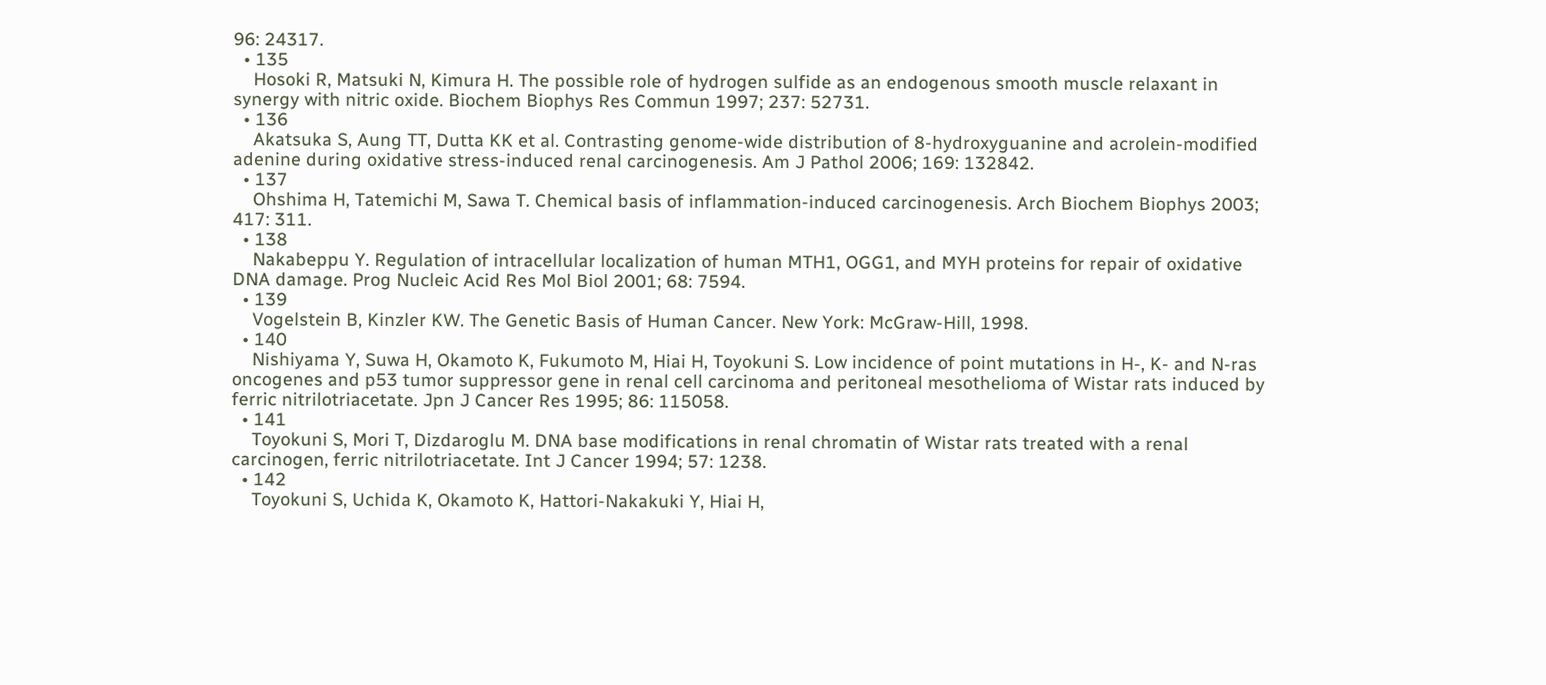96: 24317.
  • 135
    Hosoki R, Matsuki N, Kimura H. The possible role of hydrogen sulfide as an endogenous smooth muscle relaxant in synergy with nitric oxide. Biochem Biophys Res Commun 1997; 237: 52731.
  • 136
    Akatsuka S, Aung TT, Dutta KK et al. Contrasting genome-wide distribution of 8-hydroxyguanine and acrolein-modified adenine during oxidative stress-induced renal carcinogenesis. Am J Pathol 2006; 169: 132842.
  • 137
    Ohshima H, Tatemichi M, Sawa T. Chemical basis of inflammation-induced carcinogenesis. Arch Biochem Biophys 2003; 417: 311.
  • 138
    Nakabeppu Y. Regulation of intracellular localization of human MTH1, OGG1, and MYH proteins for repair of oxidative DNA damage. Prog Nucleic Acid Res Mol Biol 2001; 68: 7594.
  • 139
    Vogelstein B, Kinzler KW. The Genetic Basis of Human Cancer. New York: McGraw-Hill, 1998.
  • 140
    Nishiyama Y, Suwa H, Okamoto K, Fukumoto M, Hiai H, Toyokuni S. Low incidence of point mutations in H-, K- and N-ras oncogenes and p53 tumor suppressor gene in renal cell carcinoma and peritoneal mesothelioma of Wistar rats induced by ferric nitrilotriacetate. Jpn J Cancer Res 1995; 86: 115058.
  • 141
    Toyokuni S, Mori T, Dizdaroglu M. DNA base modifications in renal chromatin of Wistar rats treated with a renal carcinogen, ferric nitrilotriacetate. Int J Cancer 1994; 57: 1238.
  • 142
    Toyokuni S, Uchida K, Okamoto K, Hattori-Nakakuki Y, Hiai H,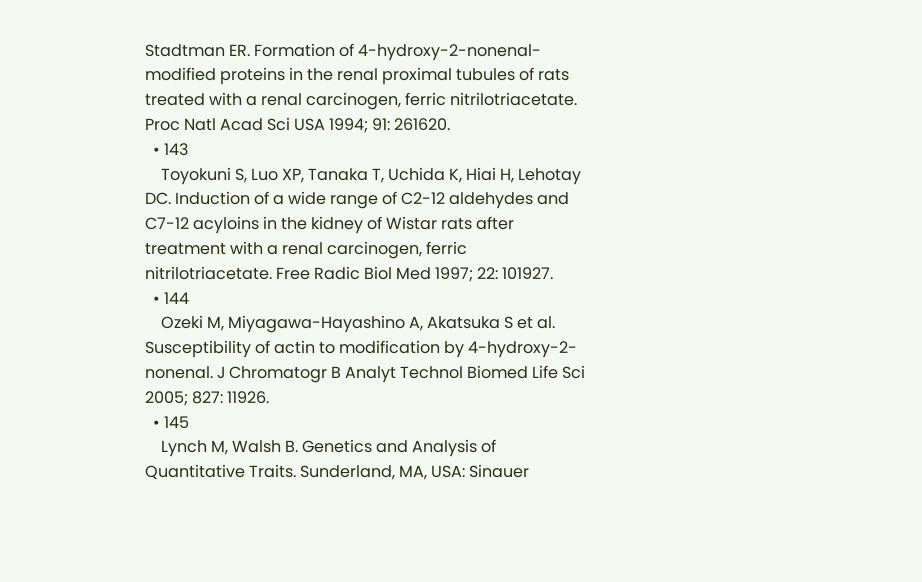Stadtman ER. Formation of 4-hydroxy-2-nonenal-modified proteins in the renal proximal tubules of rats treated with a renal carcinogen, ferric nitrilotriacetate. Proc Natl Acad Sci USA 1994; 91: 261620.
  • 143
    Toyokuni S, Luo XP, Tanaka T, Uchida K, Hiai H, Lehotay DC. Induction of a wide range of C2-12 aldehydes and C7-12 acyloins in the kidney of Wistar rats after treatment with a renal carcinogen, ferric nitrilotriacetate. Free Radic Biol Med 1997; 22: 101927.
  • 144
    Ozeki M, Miyagawa-Hayashino A, Akatsuka S et al. Susceptibility of actin to modification by 4-hydroxy-2-nonenal. J Chromatogr B Analyt Technol Biomed Life Sci 2005; 827: 11926.
  • 145
    Lynch M, Walsh B. Genetics and Analysis of Quantitative Traits. Sunderland, MA, USA: Sinauer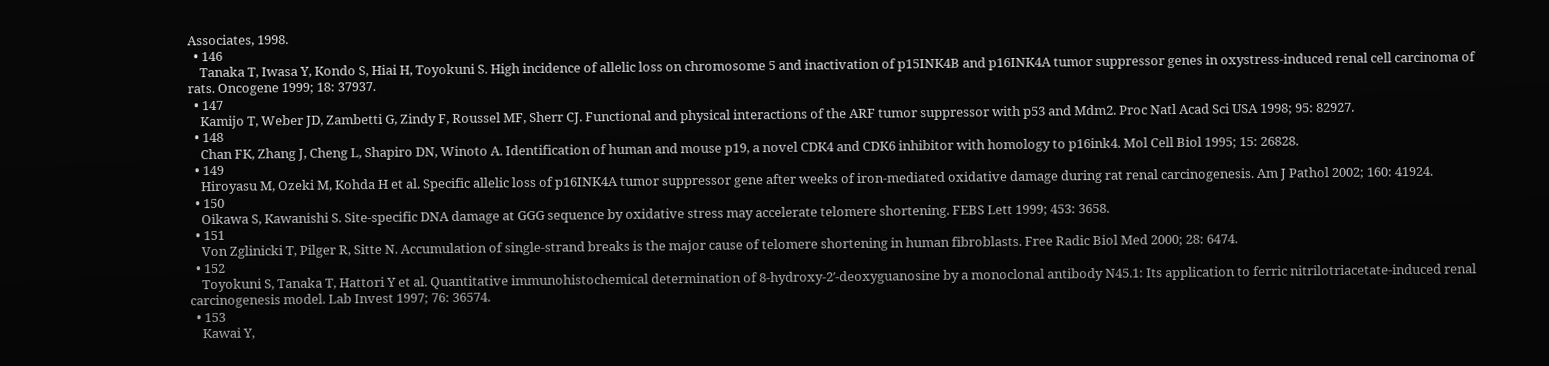Associates, 1998.
  • 146
    Tanaka T, Iwasa Y, Kondo S, Hiai H, Toyokuni S. High incidence of allelic loss on chromosome 5 and inactivation of p15INK4B and p16INK4A tumor suppressor genes in oxystress-induced renal cell carcinoma of rats. Oncogene 1999; 18: 37937.
  • 147
    Kamijo T, Weber JD, Zambetti G, Zindy F, Roussel MF, Sherr CJ. Functional and physical interactions of the ARF tumor suppressor with p53 and Mdm2. Proc Natl Acad Sci USA 1998; 95: 82927.
  • 148
    Chan FK, Zhang J, Cheng L, Shapiro DN, Winoto A. Identification of human and mouse p19, a novel CDK4 and CDK6 inhibitor with homology to p16ink4. Mol Cell Biol 1995; 15: 26828.
  • 149
    Hiroyasu M, Ozeki M, Kohda H et al. Specific allelic loss of p16INK4A tumor suppressor gene after weeks of iron-mediated oxidative damage during rat renal carcinogenesis. Am J Pathol 2002; 160: 41924.
  • 150
    Oikawa S, Kawanishi S. Site-specific DNA damage at GGG sequence by oxidative stress may accelerate telomere shortening. FEBS Lett 1999; 453: 3658.
  • 151
    Von Zglinicki T, Pilger R, Sitte N. Accumulation of single-strand breaks is the major cause of telomere shortening in human fibroblasts. Free Radic Biol Med 2000; 28: 6474.
  • 152
    Toyokuni S, Tanaka T, Hattori Y et al. Quantitative immunohistochemical determination of 8-hydroxy-2′-deoxyguanosine by a monoclonal antibody N45.1: Its application to ferric nitrilotriacetate-induced renal carcinogenesis model. Lab Invest 1997; 76: 36574.
  • 153
    Kawai Y,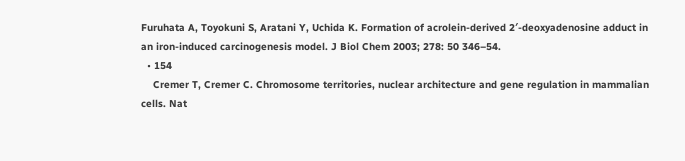Furuhata A, Toyokuni S, Aratani Y, Uchida K. Formation of acrolein-derived 2′-deoxyadenosine adduct in an iron-induced carcinogenesis model. J Biol Chem 2003; 278: 50 346–54.
  • 154
    Cremer T, Cremer C. Chromosome territories, nuclear architecture and gene regulation in mammalian cells. Nat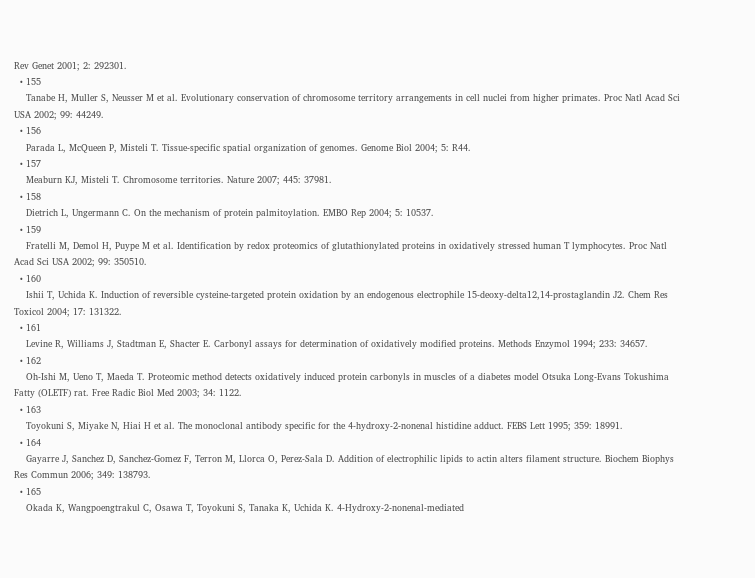Rev Genet 2001; 2: 292301.
  • 155
    Tanabe H, Muller S, Neusser M et al. Evolutionary conservation of chromosome territory arrangements in cell nuclei from higher primates. Proc Natl Acad Sci USA 2002; 99: 44249.
  • 156
    Parada L, McQueen P, Misteli T. Tissue-specific spatial organization of genomes. Genome Biol 2004; 5: R44.
  • 157
    Meaburn KJ, Misteli T. Chromosome territories. Nature 2007; 445: 37981.
  • 158
    Dietrich L, Ungermann C. On the mechanism of protein palmitoylation. EMBO Rep 2004; 5: 10537.
  • 159
    Fratelli M, Demol H, Puype M et al. Identification by redox proteomics of glutathionylated proteins in oxidatively stressed human T lymphocytes. Proc Natl Acad Sci USA 2002; 99: 350510.
  • 160
    Ishii T, Uchida K. Induction of reversible cysteine-targeted protein oxidation by an endogenous electrophile 15-deoxy-delta12,14-prostaglandin J2. Chem Res Toxicol 2004; 17: 131322.
  • 161
    Levine R, Williams J, Stadtman E, Shacter E. Carbonyl assays for determination of oxidatively modified proteins. Methods Enzymol 1994; 233: 34657.
  • 162
    Oh-Ishi M, Ueno T, Maeda T. Proteomic method detects oxidatively induced protein carbonyls in muscles of a diabetes model Otsuka Long-Evans Tokushima Fatty (OLETF) rat. Free Radic Biol Med 2003; 34: 1122.
  • 163
    Toyokuni S, Miyake N, Hiai H et al. The monoclonal antibody specific for the 4-hydroxy-2-nonenal histidine adduct. FEBS Lett 1995; 359: 18991.
  • 164
    Gayarre J, Sanchez D, Sanchez-Gomez F, Terron M, Llorca O, Perez-Sala D. Addition of electrophilic lipids to actin alters filament structure. Biochem Biophys Res Commun 2006; 349: 138793.
  • 165
    Okada K, Wangpoengtrakul C, Osawa T, Toyokuni S, Tanaka K, Uchida K. 4-Hydroxy-2-nonenal-mediated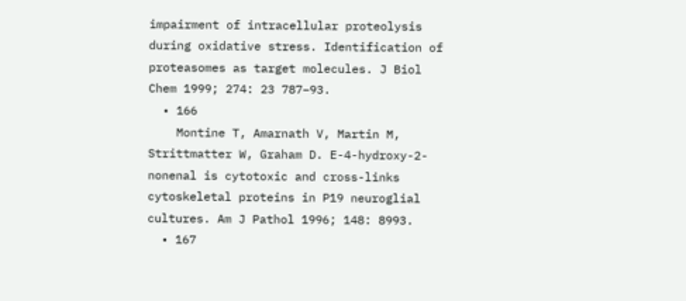impairment of intracellular proteolysis during oxidative stress. Identification of proteasomes as target molecules. J Biol Chem 1999; 274: 23 787–93.
  • 166
    Montine T, Amarnath V, Martin M, Strittmatter W, Graham D. E-4-hydroxy-2-nonenal is cytotoxic and cross-links cytoskeletal proteins in P19 neuroglial cultures. Am J Pathol 1996; 148: 8993.
  • 167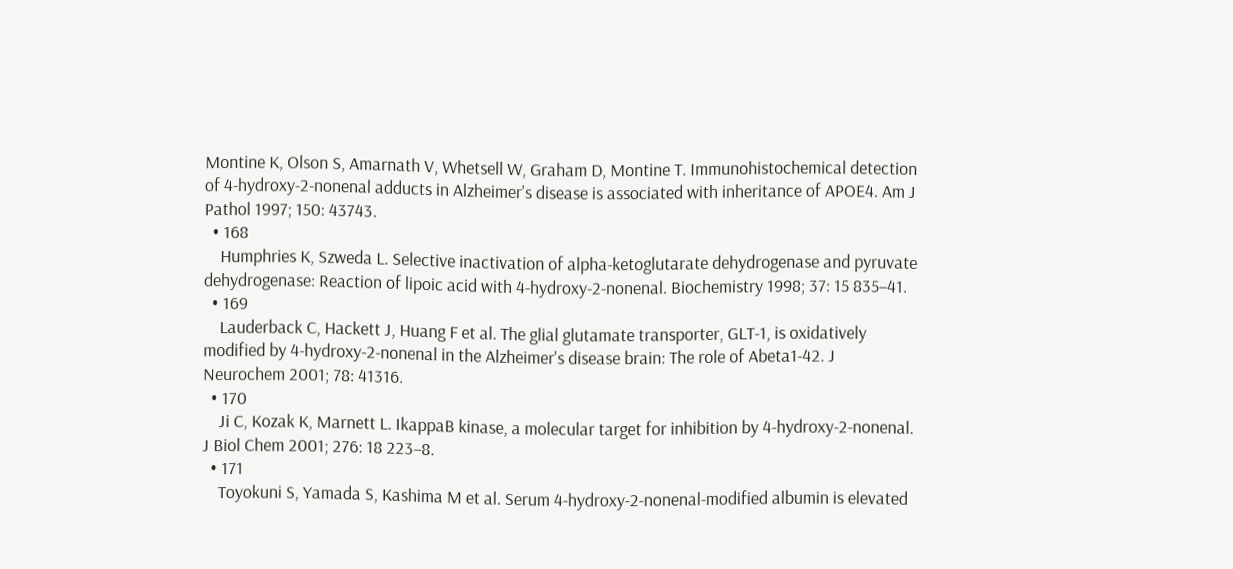Montine K, Olson S, Amarnath V, Whetsell W, Graham D, Montine T. Immunohistochemical detection of 4-hydroxy-2-nonenal adducts in Alzheimer's disease is associated with inheritance of APOE4. Am J Pathol 1997; 150: 43743.
  • 168
    Humphries K, Szweda L. Selective inactivation of alpha-ketoglutarate dehydrogenase and pyruvate dehydrogenase: Reaction of lipoic acid with 4-hydroxy-2-nonenal. Biochemistry 1998; 37: 15 835–41.
  • 169
    Lauderback C, Hackett J, Huang F et al. The glial glutamate transporter, GLT-1, is oxidatively modified by 4-hydroxy-2-nonenal in the Alzheimer's disease brain: The role of Abeta1-42. J Neurochem 2001; 78: 41316.
  • 170
    Ji C, Kozak K, Marnett L. IkappaB kinase, a molecular target for inhibition by 4-hydroxy-2-nonenal. J Biol Chem 2001; 276: 18 223–8.
  • 171
    Toyokuni S, Yamada S, Kashima M et al. Serum 4-hydroxy-2-nonenal-modified albumin is elevated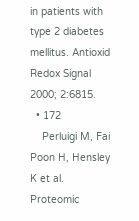in patients with type 2 diabetes mellitus. Antioxid Redox Signal 2000; 2:6815.
  • 172
    Perluigi M, Fai Poon H, Hensley K et al. Proteomic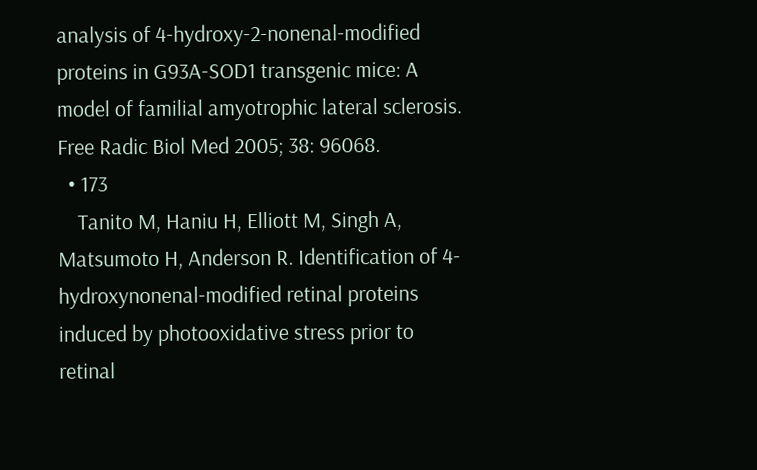analysis of 4-hydroxy-2-nonenal-modified proteins in G93A-SOD1 transgenic mice: A model of familial amyotrophic lateral sclerosis. Free Radic Biol Med 2005; 38: 96068.
  • 173
    Tanito M, Haniu H, Elliott M, Singh A, Matsumoto H, Anderson R. Identification of 4-hydroxynonenal-modified retinal proteins induced by photooxidative stress prior to retinal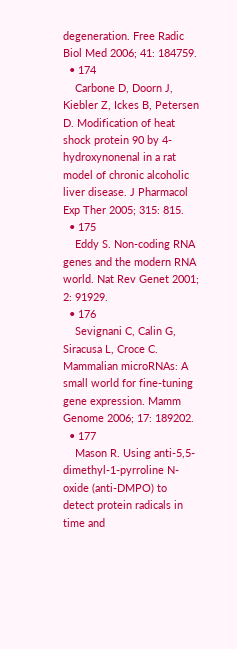degeneration. Free Radic Biol Med 2006; 41: 184759.
  • 174
    Carbone D, Doorn J, Kiebler Z, Ickes B, Petersen D. Modification of heat shock protein 90 by 4-hydroxynonenal in a rat model of chronic alcoholic liver disease. J Pharmacol Exp Ther 2005; 315: 815.
  • 175
    Eddy S. Non-coding RNA genes and the modern RNA world. Nat Rev Genet 2001; 2: 91929.
  • 176
    Sevignani C, Calin G, Siracusa L, Croce C. Mammalian microRNAs: A small world for fine-tuning gene expression. Mamm Genome 2006; 17: 189202.
  • 177
    Mason R. Using anti-5,5-dimethyl-1-pyrroline N-oxide (anti-DMPO) to detect protein radicals in time and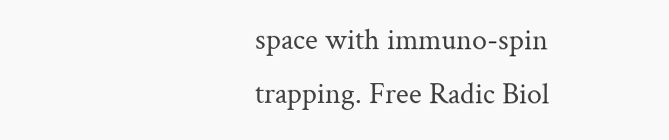space with immuno-spin trapping. Free Radic Biol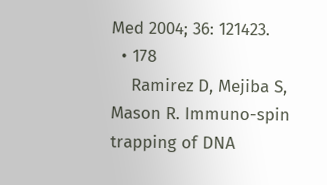Med 2004; 36: 121423.
  • 178
    Ramirez D, Mejiba S, Mason R. Immuno-spin trapping of DNA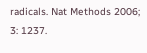radicals. Nat Methods 2006; 3: 1237.